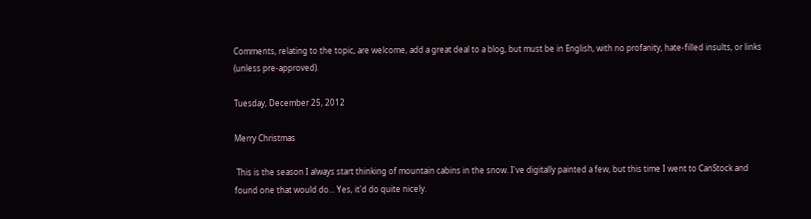Comments, relating to the topic, are welcome, add a great deal to a blog, but must be in English, with no profanity, hate-filled insults, or links (unless pre-approved).

Tuesday, December 25, 2012

Merry Christmas

 This is the season I always start thinking of mountain cabins in the snow. I've digitally painted a few, but this time I went to CanStock and found one that would do... Yes, it'd do quite nicely.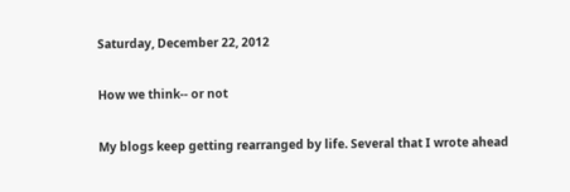Saturday, December 22, 2012

How we think-- or not

My blogs keep getting rearranged by life. Several that I wrote ahead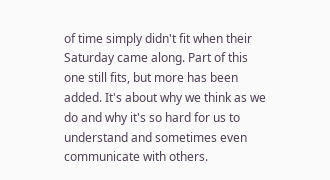of time simply didn't fit when their Saturday came along. Part of this one still fits, but more has been added. It's about why we think as we do and why it's so hard for us to understand and sometimes even communicate with others.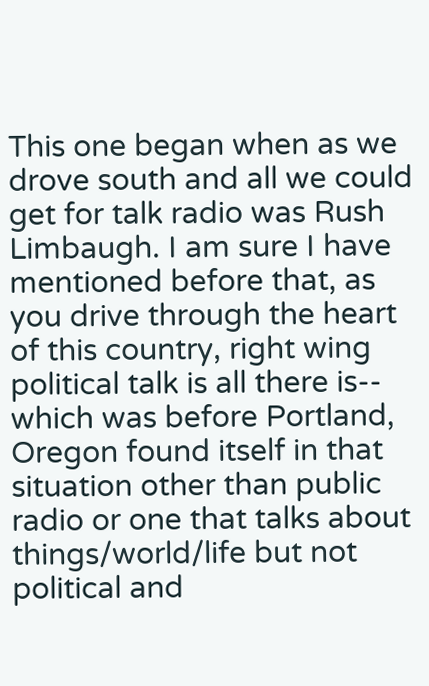This one began when as we drove south and all we could get for talk radio was Rush Limbaugh. I am sure I have mentioned before that, as you drive through the heart of this country, right wing political talk is all there is-- which was before Portland, Oregon found itself in that situation other than public radio or one that talks about things/world/life but not political and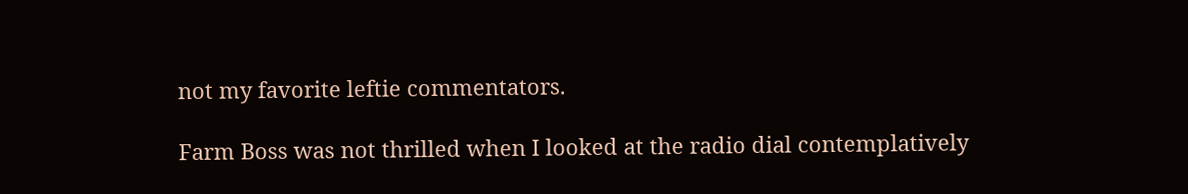not my favorite leftie commentators.

Farm Boss was not thrilled when I looked at the radio dial contemplatively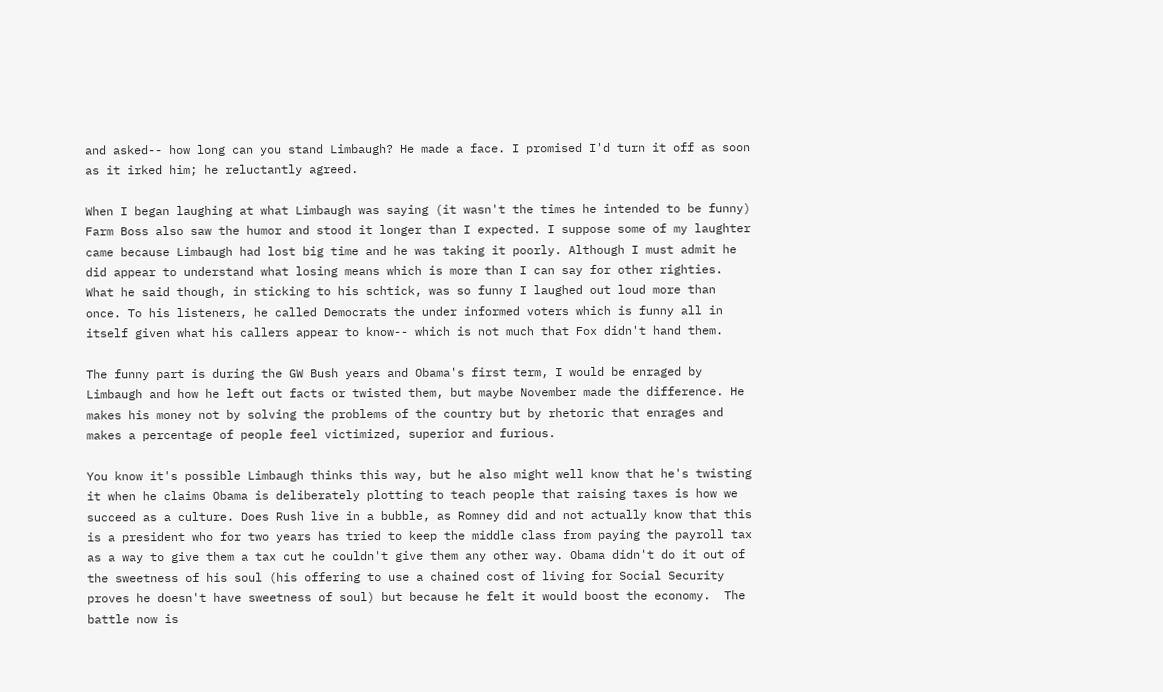and asked-- how long can you stand Limbaugh? He made a face. I promised I'd turn it off as soon as it irked him; he reluctantly agreed.

When I began laughing at what Limbaugh was saying (it wasn't the times he intended to be funny) Farm Boss also saw the humor and stood it longer than I expected. I suppose some of my laughter came because Limbaugh had lost big time and he was taking it poorly. Although I must admit he did appear to understand what losing means which is more than I can say for other righties. What he said though, in sticking to his schtick, was so funny I laughed out loud more than once. To his listeners, he called Democrats the under informed voters which is funny all in itself given what his callers appear to know-- which is not much that Fox didn't hand them.

The funny part is during the GW Bush years and Obama's first term, I would be enraged by Limbaugh and how he left out facts or twisted them, but maybe November made the difference. He makes his money not by solving the problems of the country but by rhetoric that enrages and makes a percentage of people feel victimized, superior and furious.

You know it's possible Limbaugh thinks this way, but he also might well know that he's twisting it when he claims Obama is deliberately plotting to teach people that raising taxes is how we succeed as a culture. Does Rush live in a bubble, as Romney did and not actually know that this is a president who for two years has tried to keep the middle class from paying the payroll tax as a way to give them a tax cut he couldn't give them any other way. Obama didn't do it out of the sweetness of his soul (his offering to use a chained cost of living for Social Security proves he doesn't have sweetness of soul) but because he felt it would boost the economy.  The battle now is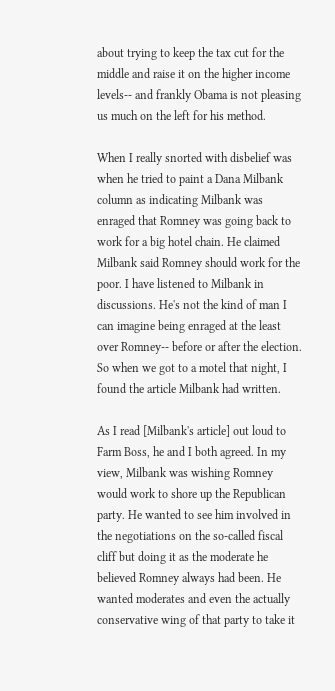about trying to keep the tax cut for the middle and raise it on the higher income levels-- and frankly Obama is not pleasing us much on the left for his method.

When I really snorted with disbelief was when he tried to paint a Dana Milbank column as indicating Milbank was enraged that Romney was going back to work for a big hotel chain. He claimed Milbank said Romney should work for the poor. I have listened to Milbank in discussions. He's not the kind of man I can imagine being enraged at the least over Romney-- before or after the election. So when we got to a motel that night, I found the article Milbank had written.

As I read [Milbank's article] out loud to Farm Boss, he and I both agreed. In my view, Milbank was wishing Romney would work to shore up the Republican party. He wanted to see him involved in the negotiations on the so-called fiscal cliff but doing it as the moderate he believed Romney always had been. He wanted moderates and even the actually conservative wing of that party to take it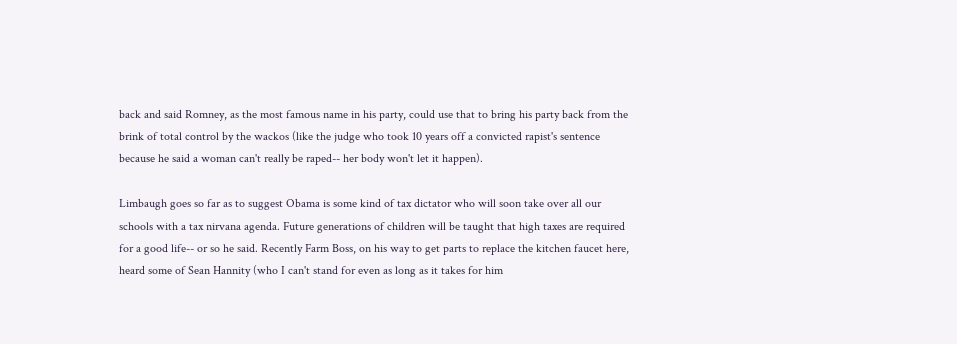back and said Romney, as the most famous name in his party, could use that to bring his party back from the brink of total control by the wackos (like the judge who took 10 years off a convicted rapist's sentence because he said a woman can't really be raped-- her body won't let it happen).

Limbaugh goes so far as to suggest Obama is some kind of tax dictator who will soon take over all our schools with a tax nirvana agenda. Future generations of children will be taught that high taxes are required for a good life-- or so he said. Recently Farm Boss, on his way to get parts to replace the kitchen faucet here, heard some of Sean Hannity (who I can't stand for even as long as it takes for him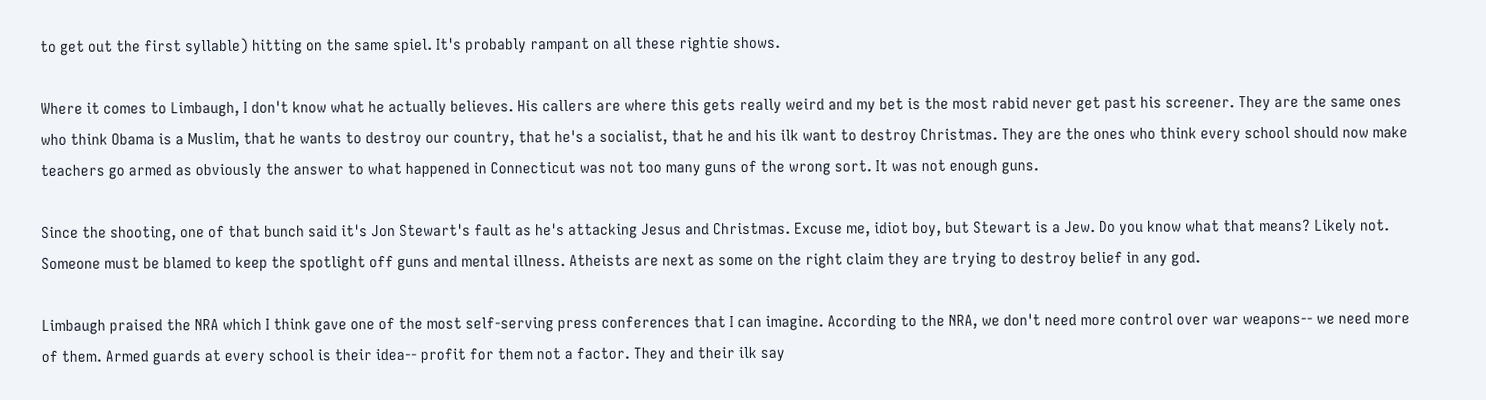to get out the first syllable) hitting on the same spiel. It's probably rampant on all these rightie shows.

Where it comes to Limbaugh, I don't know what he actually believes. His callers are where this gets really weird and my bet is the most rabid never get past his screener. They are the same ones who think Obama is a Muslim, that he wants to destroy our country, that he's a socialist, that he and his ilk want to destroy Christmas. They are the ones who think every school should now make teachers go armed as obviously the answer to what happened in Connecticut was not too many guns of the wrong sort. It was not enough guns.

Since the shooting, one of that bunch said it's Jon Stewart's fault as he's attacking Jesus and Christmas. Excuse me, idiot boy, but Stewart is a Jew. Do you know what that means? Likely not. Someone must be blamed to keep the spotlight off guns and mental illness. Atheists are next as some on the right claim they are trying to destroy belief in any god.

Limbaugh praised the NRA which I think gave one of the most self-serving press conferences that I can imagine. According to the NRA, we don't need more control over war weapons-- we need more of them. Armed guards at every school is their idea-- profit for them not a factor. They and their ilk say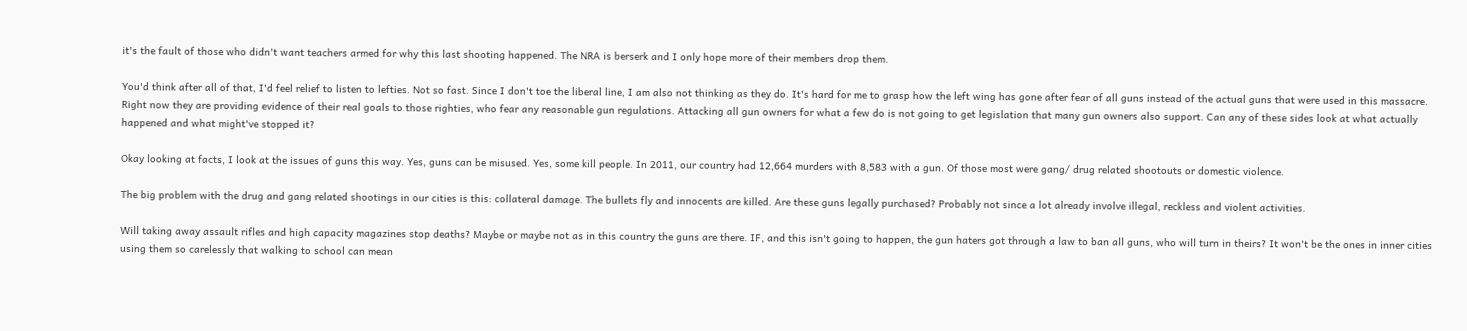it's the fault of those who didn't want teachers armed for why this last shooting happened. The NRA is berserk and I only hope more of their members drop them.

You'd think after all of that, I'd feel relief to listen to lefties. Not so fast. Since I don't toe the liberal line, I am also not thinking as they do. It's hard for me to grasp how the left wing has gone after fear of all guns instead of the actual guns that were used in this massacre. Right now they are providing evidence of their real goals to those righties, who fear any reasonable gun regulations. Attacking all gun owners for what a few do is not going to get legislation that many gun owners also support. Can any of these sides look at what actually happened and what might've stopped it?

Okay looking at facts, I look at the issues of guns this way. Yes, guns can be misused. Yes, some kill people. In 2011, our country had 12,664 murders with 8,583 with a gun. Of those most were gang/ drug related shootouts or domestic violence.

The big problem with the drug and gang related shootings in our cities is this: collateral damage. The bullets fly and innocents are killed. Are these guns legally purchased? Probably not since a lot already involve illegal, reckless and violent activities.

Will taking away assault rifles and high capacity magazines stop deaths? Maybe or maybe not as in this country the guns are there. IF, and this isn't going to happen, the gun haters got through a law to ban all guns, who will turn in theirs? It won't be the ones in inner cities using them so carelessly that walking to school can mean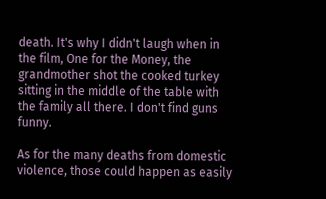death. It's why I didn't laugh when in the film, One for the Money, the grandmother shot the cooked turkey sitting in the middle of the table with the family all there. I don't find guns funny.

As for the many deaths from domestic violence, those could happen as easily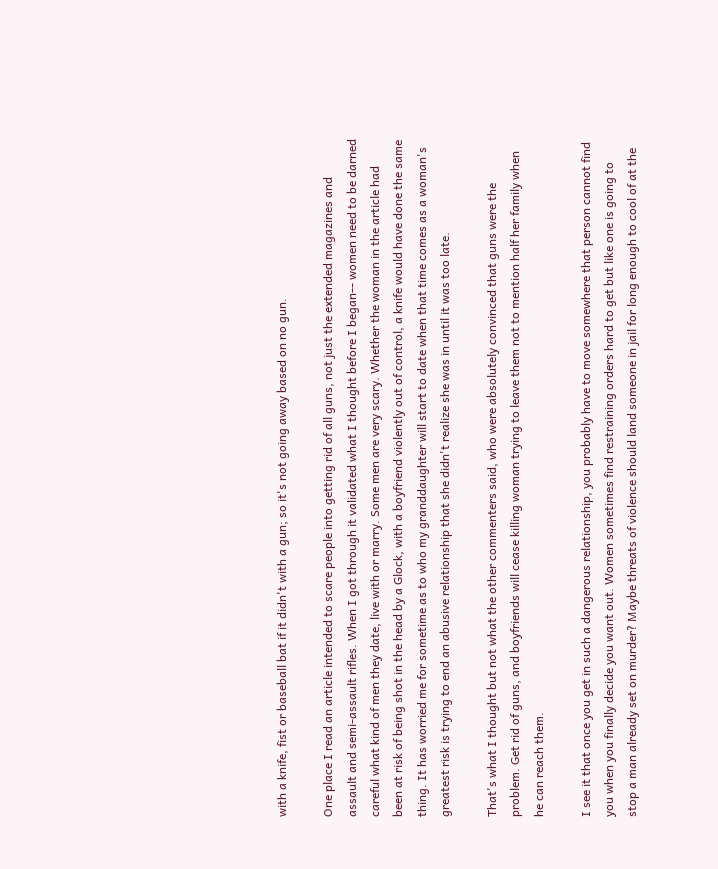with a knife, fist or baseball bat if it didn't with a gun; so it's not going away based on no gun.

One place I read an article intended to scare people into getting rid of all guns, not just the extended magazines and assault and semi-assault rifles. When I got through it validated what I thought before I began-- women need to be darned careful what kind of men they date, live with or marry. Some men are very scary. Whether the woman in the article had been at risk of being shot in the head by a Glock, with a boyfriend violently out of control, a knife would have done the same thing. It has worried me for sometime as to who my granddaughter will start to date when that time comes as a woman's greatest risk is trying to end an abusive relationship that she didn't realize she was in until it was too late.

That's what I thought but not what the other commenters said, who were absolutely convinced that guns were the problem. Get rid of guns, and boyfriends will cease killing woman trying to leave them not to mention half her family when he can reach them.

I see it that once you get in such a dangerous relationship, you probably have to move somewhere that person cannot find you when you finally decide you want out. Women sometimes find restraining orders hard to get but like one is going to stop a man already set on murder? Maybe threats of violence should land someone in jail for long enough to cool of at the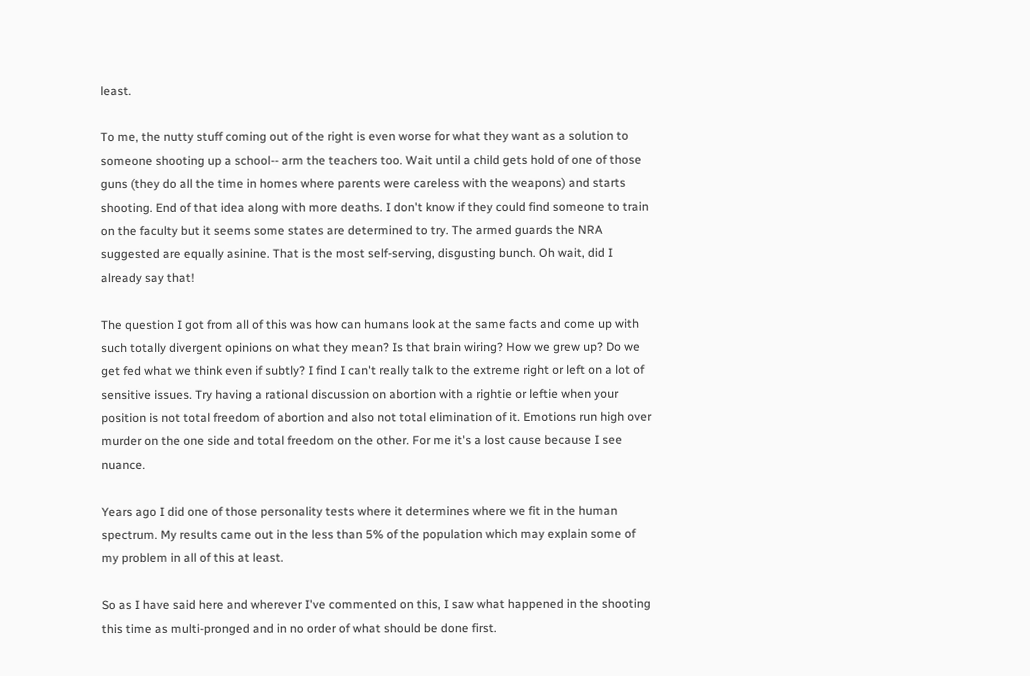least.

To me, the nutty stuff coming out of the right is even worse for what they want as a solution to someone shooting up a school-- arm the teachers too. Wait until a child gets hold of one of those guns (they do all the time in homes where parents were careless with the weapons) and starts shooting. End of that idea along with more deaths. I don't know if they could find someone to train on the faculty but it seems some states are determined to try. The armed guards the NRA suggested are equally asinine. That is the most self-serving, disgusting bunch. Oh wait, did I already say that!

The question I got from all of this was how can humans look at the same facts and come up with such totally divergent opinions on what they mean? Is that brain wiring? How we grew up? Do we get fed what we think even if subtly? I find I can't really talk to the extreme right or left on a lot of sensitive issues. Try having a rational discussion on abortion with a rightie or leftie when your position is not total freedom of abortion and also not total elimination of it. Emotions run high over murder on the one side and total freedom on the other. For me it's a lost cause because I see nuance.

Years ago I did one of those personality tests where it determines where we fit in the human spectrum. My results came out in the less than 5% of the population which may explain some of my problem in all of this at least.

So as I have said here and wherever I've commented on this, I saw what happened in the shooting this time as multi-pronged and in no order of what should be done first.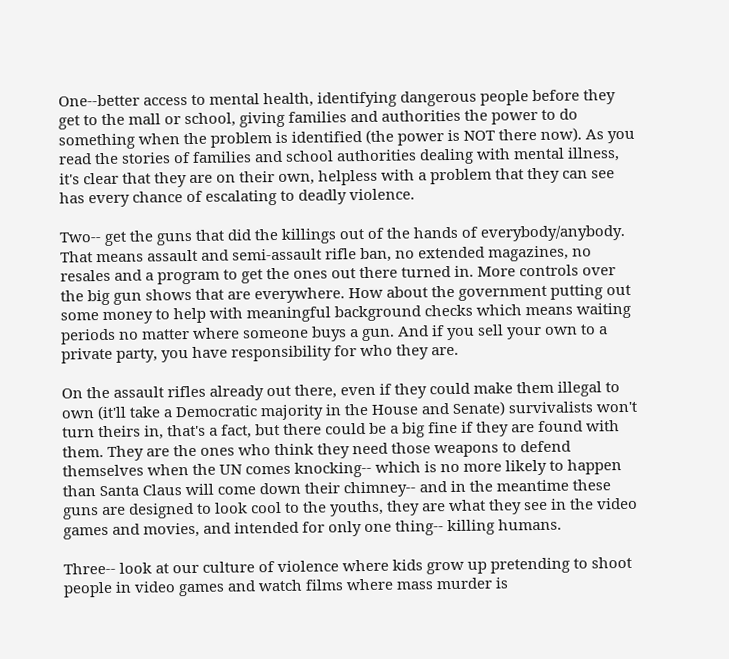One--better access to mental health, identifying dangerous people before they get to the mall or school, giving families and authorities the power to do something when the problem is identified (the power is NOT there now). As you read the stories of families and school authorities dealing with mental illness, it's clear that they are on their own, helpless with a problem that they can see has every chance of escalating to deadly violence.

Two-- get the guns that did the killings out of the hands of everybody/anybody. That means assault and semi-assault rifle ban, no extended magazines, no resales and a program to get the ones out there turned in. More controls over the big gun shows that are everywhere. How about the government putting out some money to help with meaningful background checks which means waiting periods no matter where someone buys a gun. And if you sell your own to a private party, you have responsibility for who they are.

On the assault rifles already out there, even if they could make them illegal to own (it'll take a Democratic majority in the House and Senate) survivalists won't turn theirs in, that's a fact, but there could be a big fine if they are found with them. They are the ones who think they need those weapons to defend themselves when the UN comes knocking-- which is no more likely to happen than Santa Claus will come down their chimney-- and in the meantime these guns are designed to look cool to the youths, they are what they see in the video games and movies, and intended for only one thing-- killing humans.

Three-- look at our culture of violence where kids grow up pretending to shoot people in video games and watch films where mass murder is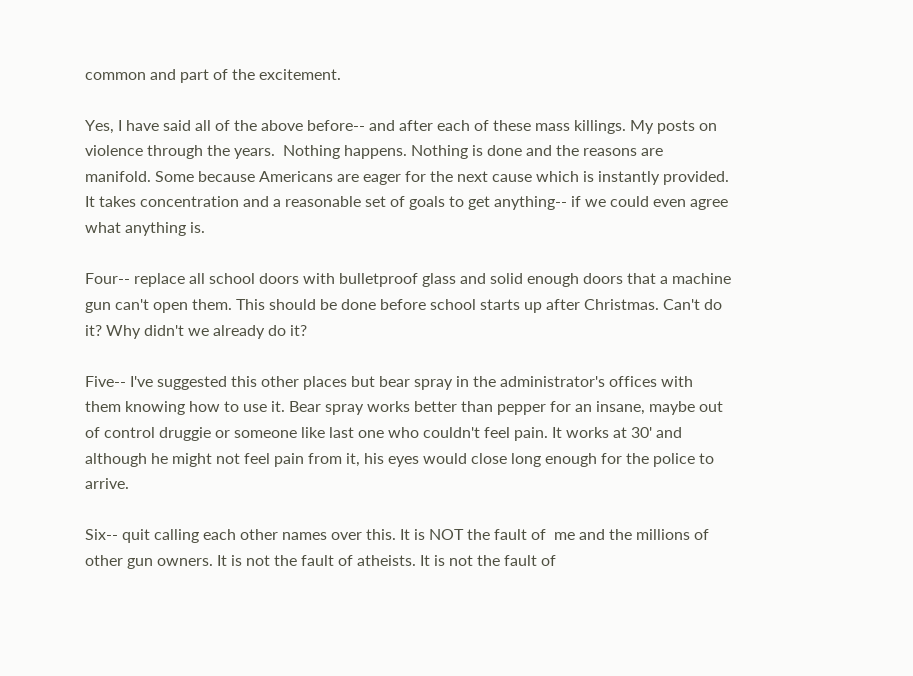common and part of the excitement.

Yes, I have said all of the above before-- and after each of these mass killings. My posts on violence through the years.  Nothing happens. Nothing is done and the reasons are manifold. Some because Americans are eager for the next cause which is instantly provided. It takes concentration and a reasonable set of goals to get anything-- if we could even agree what anything is.

Four-- replace all school doors with bulletproof glass and solid enough doors that a machine gun can't open them. This should be done before school starts up after Christmas. Can't do it? Why didn't we already do it?

Five-- I've suggested this other places but bear spray in the administrator's offices with them knowing how to use it. Bear spray works better than pepper for an insane, maybe out of control druggie or someone like last one who couldn't feel pain. It works at 30' and although he might not feel pain from it, his eyes would close long enough for the police to arrive.

Six-- quit calling each other names over this. It is NOT the fault of  me and the millions of other gun owners. It is not the fault of atheists. It is not the fault of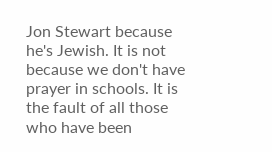Jon Stewart because he's Jewish. It is not because we don't have prayer in schools. It is the fault of all those who have been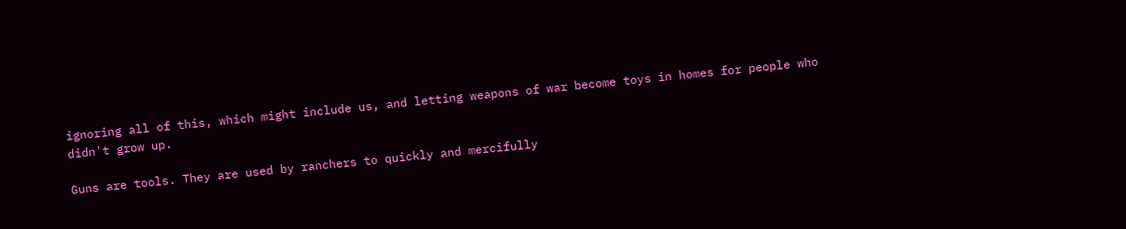ignoring all of this, which might include us, and letting weapons of war become toys in homes for people who didn't grow up.

Guns are tools. They are used by ranchers to quickly and mercifully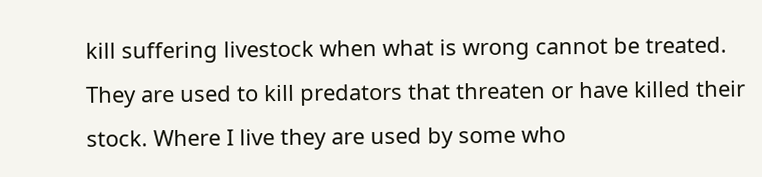kill suffering livestock when what is wrong cannot be treated. They are used to kill predators that threaten or have killed their stock. Where I live they are used by some who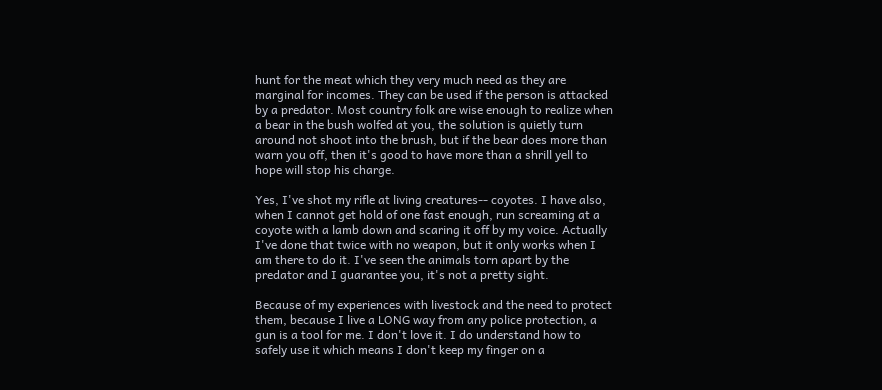hunt for the meat which they very much need as they are marginal for incomes. They can be used if the person is attacked by a predator. Most country folk are wise enough to realize when a bear in the bush wolfed at you, the solution is quietly turn around not shoot into the brush, but if the bear does more than warn you off, then it's good to have more than a shrill yell to hope will stop his charge.

Yes, I've shot my rifle at living creatures-- coyotes. I have also, when I cannot get hold of one fast enough, run screaming at a coyote with a lamb down and scaring it off by my voice. Actually I've done that twice with no weapon, but it only works when I am there to do it. I've seen the animals torn apart by the predator and I guarantee you, it's not a pretty sight.

Because of my experiences with livestock and the need to protect them, because I live a LONG way from any police protection, a gun is a tool for me. I don't love it. I do understand how to safely use it which means I don't keep my finger on a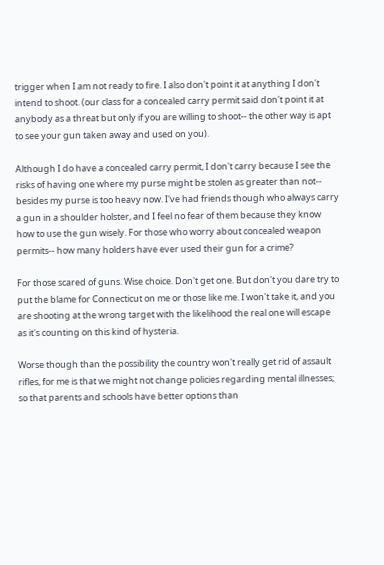trigger when I am not ready to fire. I also don't point it at anything I don't intend to shoot. (our class for a concealed carry permit said don't point it at anybody as a threat but only if you are willing to shoot-- the other way is apt to see your gun taken away and used on you).

Although I do have a concealed carry permit, I don't carry because I see the risks of having one where my purse might be stolen as greater than not-- besides my purse is too heavy now. I've had friends though who always carry a gun in a shoulder holster, and I feel no fear of them because they know how to use the gun wisely. For those who worry about concealed weapon permits-- how many holders have ever used their gun for a crime?

For those scared of guns. Wise choice. Don't get one. But don't you dare try to put the blame for Connecticut on me or those like me. I won't take it, and you are shooting at the wrong target with the likelihood the real one will escape as it's counting on this kind of hysteria.

Worse though than the possibility the country won't really get rid of assault rifles, for me is that we might not change policies regarding mental illnesses; so that parents and schools have better options than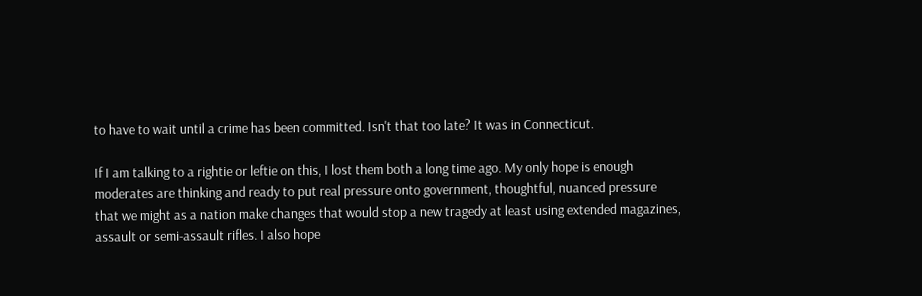to have to wait until a crime has been committed. Isn't that too late? It was in Connecticut.

If I am talking to a rightie or leftie on this, I lost them both a long time ago. My only hope is enough moderates are thinking and ready to put real pressure onto government, thoughtful, nuanced pressure that we might as a nation make changes that would stop a new tragedy at least using extended magazines, assault or semi-assault rifles. I also hope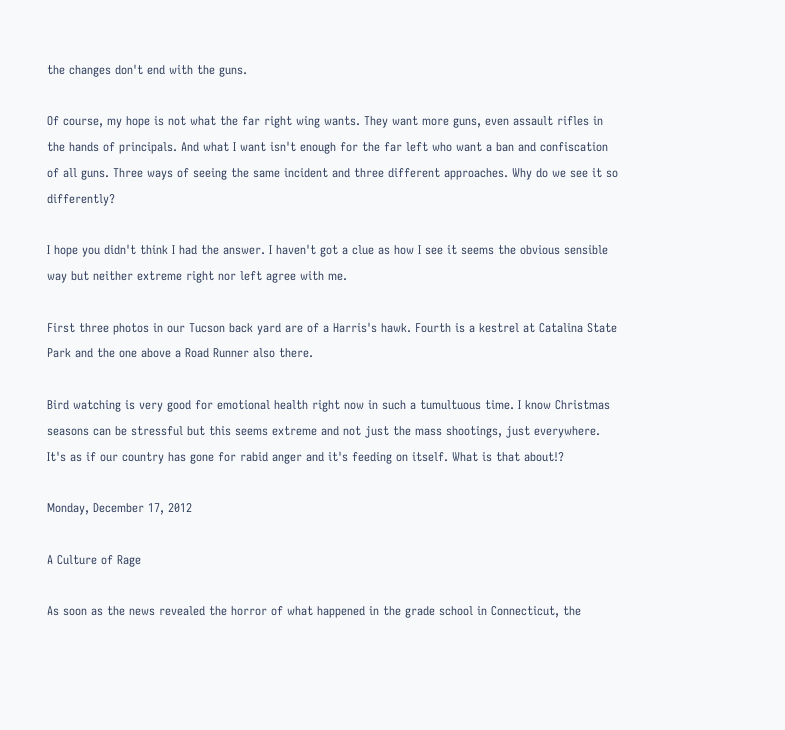the changes don't end with the guns.

Of course, my hope is not what the far right wing wants. They want more guns, even assault rifles in the hands of principals. And what I want isn't enough for the far left who want a ban and confiscation of all guns. Three ways of seeing the same incident and three different approaches. Why do we see it so differently?

I hope you didn't think I had the answer. I haven't got a clue as how I see it seems the obvious sensible way but neither extreme right nor left agree with me.

First three photos in our Tucson back yard are of a Harris's hawk. Fourth is a kestrel at Catalina State Park and the one above a Road Runner also there.

Bird watching is very good for emotional health right now in such a tumultuous time. I know Christmas seasons can be stressful but this seems extreme and not just the mass shootings, just everywhere. It's as if our country has gone for rabid anger and it's feeding on itself. What is that about!?

Monday, December 17, 2012

A Culture of Rage

As soon as the news revealed the horror of what happened in the grade school in Connecticut, the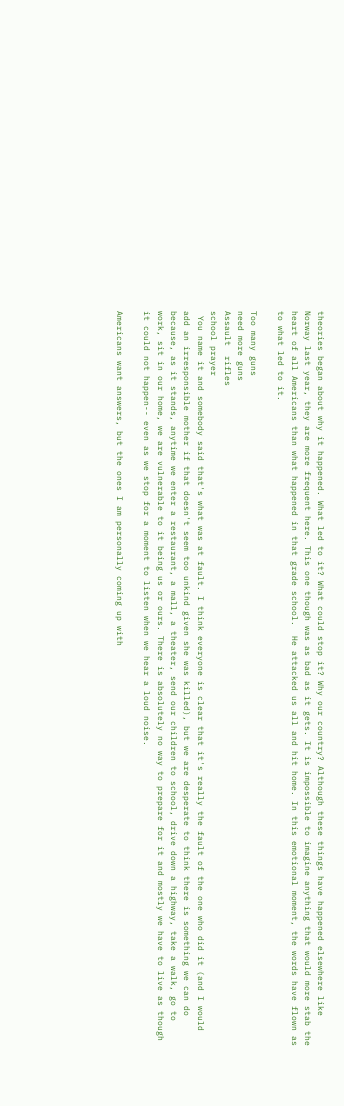theories began about why it happened. What led to it? What could stop it? Why our country? Although these things have happened elsewhere like Norway last year, they are more frequent here. This one though was as bad as it gets. It is impossible to imagine anything that would more stab the heart of all Americans than what happened in that grade school.  He attacked us all and hit home. In this emotional moment, the words have flown as to what led to it.

Too many guns
need more guns
Assault  rifles
school prayer
 You name it and somebody said that's what was at fault. I think everyone is clear that it's really the fault of the one who did it (and I would add an irresponsible mother if that doesn't seem too unkind given she was killed), but we are desperate to think there is something we can do because, as it stands, anytime we enter a restaurant, a mall, a theater, send our children to school, drive down a highway, take a walk, go to work, sit in our home, we are vulnerable to it being us or ours. There is absolutely no way to prepare for it and mostly we have to live as though it could not happen-- even as we stop for a moment to listen when we hear a loud noise.

Americans want answers, but the ones I am personally coming up with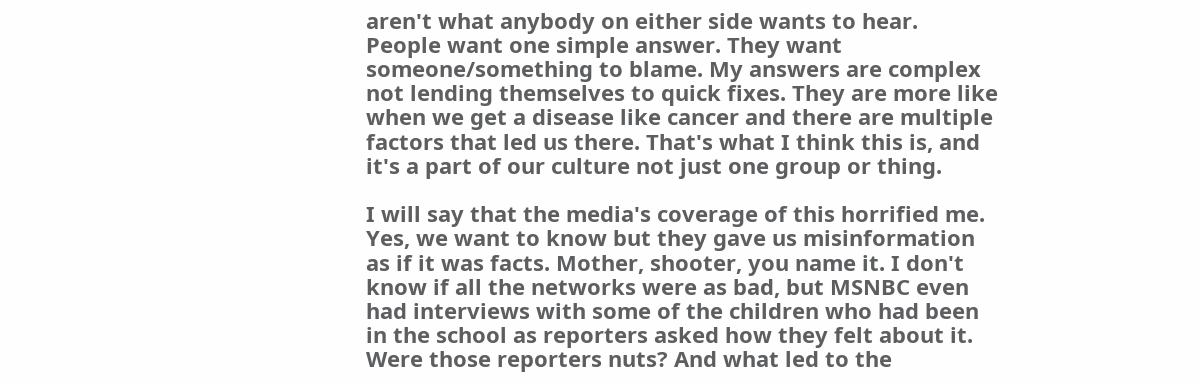aren't what anybody on either side wants to hear. People want one simple answer. They want someone/something to blame. My answers are complex not lending themselves to quick fixes. They are more like when we get a disease like cancer and there are multiple factors that led us there. That's what I think this is, and it's a part of our culture not just one group or thing.

I will say that the media's coverage of this horrified me. Yes, we want to know but they gave us misinformation as if it was facts. Mother, shooter, you name it. I don't know if all the networks were as bad, but MSNBC even had interviews with some of the children who had been in the school as reporters asked how they felt about it. Were those reporters nuts? And what led to the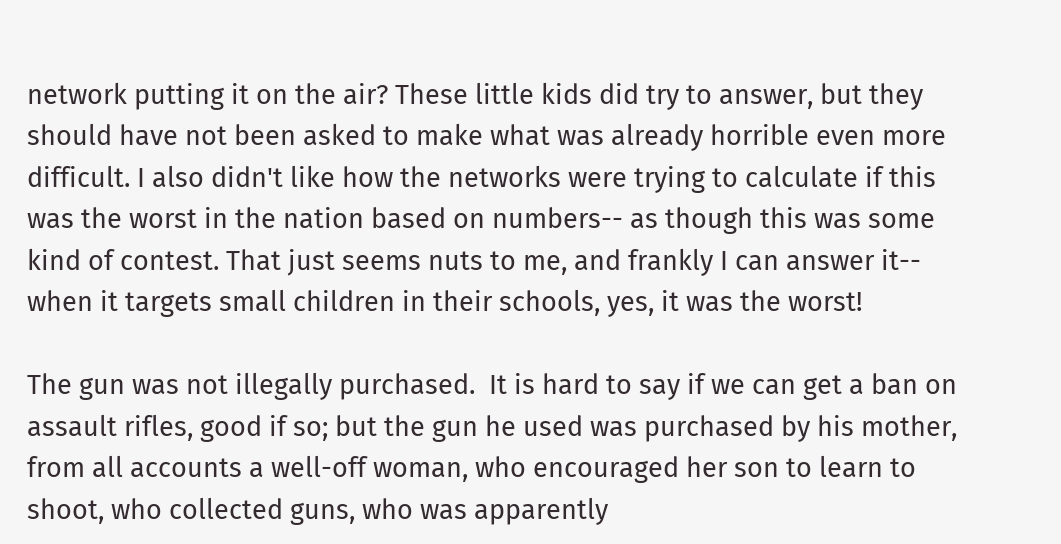network putting it on the air? These little kids did try to answer, but they should have not been asked to make what was already horrible even more difficult. I also didn't like how the networks were trying to calculate if this was the worst in the nation based on numbers-- as though this was some kind of contest. That just seems nuts to me, and frankly I can answer it-- when it targets small children in their schools, yes, it was the worst!

The gun was not illegally purchased.  It is hard to say if we can get a ban on assault rifles, good if so; but the gun he used was purchased by his mother, from all accounts a well-off woman, who encouraged her son to learn to shoot, who collected guns, who was apparently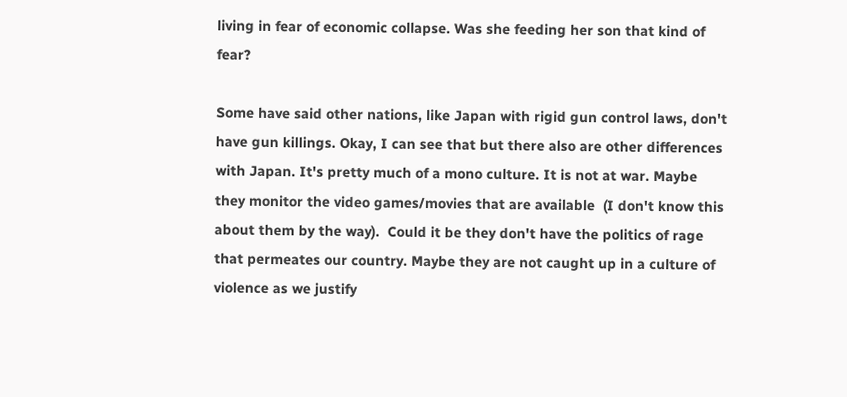living in fear of economic collapse. Was she feeding her son that kind of fear?

Some have said other nations, like Japan with rigid gun control laws, don't have gun killings. Okay, I can see that but there also are other differences with Japan. It's pretty much of a mono culture. It is not at war. Maybe they monitor the video games/movies that are available  (I don't know this about them by the way).  Could it be they don't have the politics of rage that permeates our country. Maybe they are not caught up in a culture of violence as we justify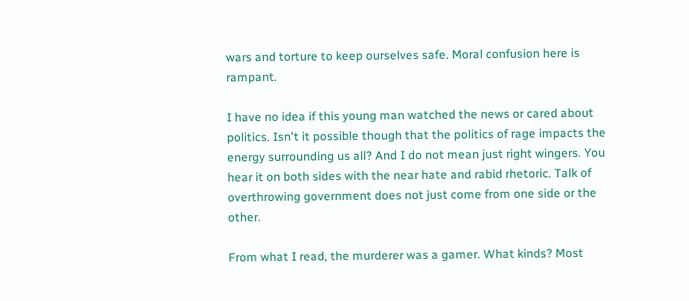wars and torture to keep ourselves safe. Moral confusion here is rampant.

I have no idea if this young man watched the news or cared about politics. Isn't it possible though that the politics of rage impacts the energy surrounding us all? And I do not mean just right wingers. You hear it on both sides with the near hate and rabid rhetoric. Talk of overthrowing government does not just come from one side or the other.

From what I read, the murderer was a gamer. What kinds? Most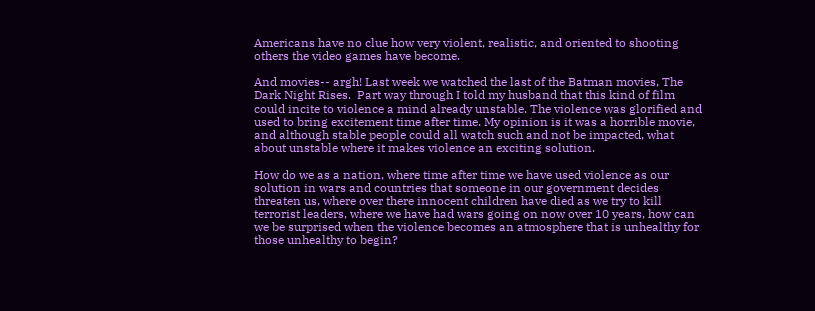Americans have no clue how very violent, realistic, and oriented to shooting others the video games have become.

And movies-- argh! Last week we watched the last of the Batman movies, The Dark Night Rises.  Part way through I told my husband that this kind of film could incite to violence a mind already unstable. The violence was glorified and used to bring excitement time after time. My opinion is it was a horrible movie, and although stable people could all watch such and not be impacted, what about unstable where it makes violence an exciting solution.

How do we as a nation, where time after time we have used violence as our solution in wars and countries that someone in our government decides threaten us, where over there innocent children have died as we try to kill terrorist leaders, where we have had wars going on now over 10 years, how can we be surprised when the violence becomes an atmosphere that is unhealthy for those unhealthy to begin?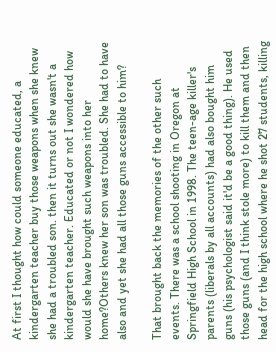At first I thought how could someone educated, a kindergarten teacher buy those weapons when she knew she had a troubled son. then it turns out she wasn't a kindergarten teacher. Educated or not I wondered how would she have brought such weapons into her home?Others knew her son was troubled. She had to have also and yet she had all those guns accessible to him?

That brought back the memories of the other such events. There was a school shooting in Oregon at Springfield High School in 1998. The teen-age killer's parents (liberals by all accounts) had also bought him guns (his psychologist said it'd be a good thing). He used those guns (and I think stole more) to kill them and then head for the high school where he shot 27 students, killing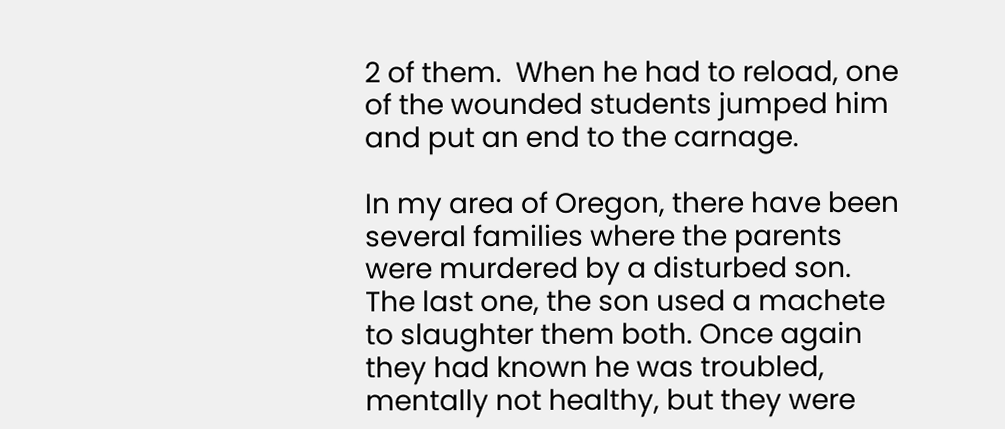2 of them.  When he had to reload, one of the wounded students jumped him and put an end to the carnage.

In my area of Oregon, there have been several families where the parents were murdered by a disturbed son. The last one, the son used a machete to slaughter them both. Once again they had known he was troubled, mentally not healthy, but they were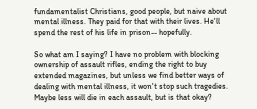fundamentalist Christians, good people, but naive about mental illness. They paid for that with their lives. He'll spend the rest of his life in prison-- hopefully.

So what am I saying? I have no problem with blocking ownership of assault rifles, ending the right to buy extended magazines, but unless we find better ways of dealing with mental illness, it won't stop such tragedies. Maybe less will die in each assault, but is that okay?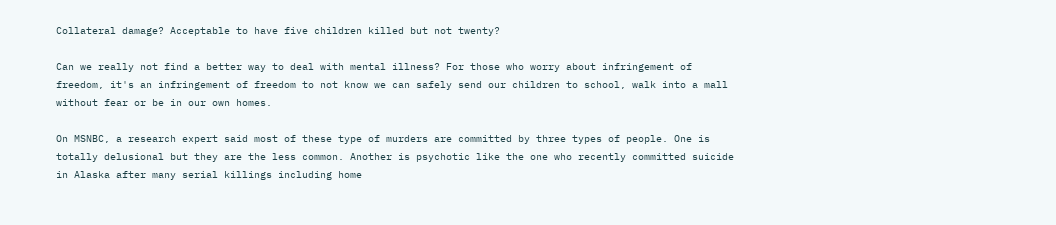Collateral damage? Acceptable to have five children killed but not twenty?

Can we really not find a better way to deal with mental illness? For those who worry about infringement of freedom, it's an infringement of freedom to not know we can safely send our children to school, walk into a mall without fear or be in our own homes.

On MSNBC, a research expert said most of these type of murders are committed by three types of people. One is totally delusional but they are the less common. Another is psychotic like the one who recently committed suicide in Alaska after many serial killings including home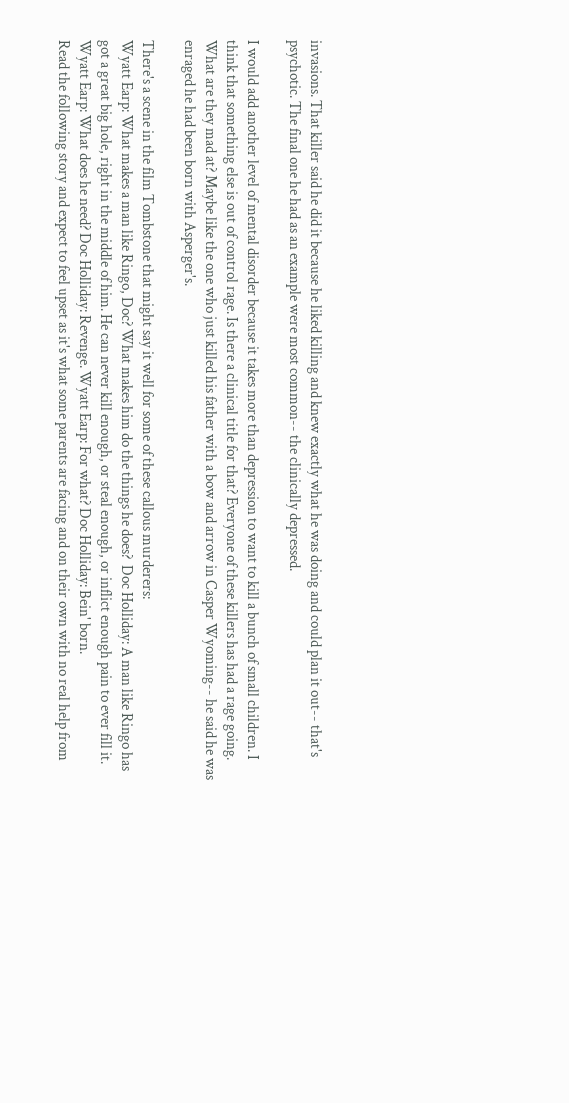invasions. That killer said he did it because he liked killing and knew exactly what he was doing and could plan it out-- that's psychotic. The final one he had as an example were most common-- the clinically depressed.

I would add another level of mental disorder because it takes more than depression to want to kill a bunch of small children. I think that something else is out of control rage. Is there a clinical title for that? Everyone of these killers has had a rage going. What are they mad at? Maybe like the one who just killed his father with a bow and arrow in Casper Wyoming-- he said he was enraged he had been born with Asperger's.

There's a scene in the film Tombstone that might say it well for some of these callous murderers:
Wyatt Earp: What makes a man like Ringo, Doc? What makes him do the things he does?  Doc Holliday: A man like Ringo has got a great big hole, right in the middle of him. He can never kill enough, or steal enough, or inflict enough pain to ever fill it. Wyatt Earp: What does he need? Doc Holliday: Revenge. Wyatt Earp: For what? Doc Holliday: Bein' born.
Read the following story and expect to feel upset as it's what some parents are facing and on their own with no real help from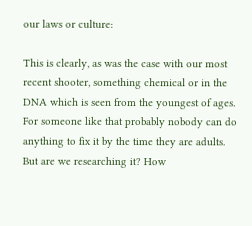our laws or culture:

This is clearly, as was the case with our most recent shooter, something chemical or in the DNA which is seen from the youngest of ages. For someone like that probably nobody can do anything to fix it by the time they are adults. But are we researching it? How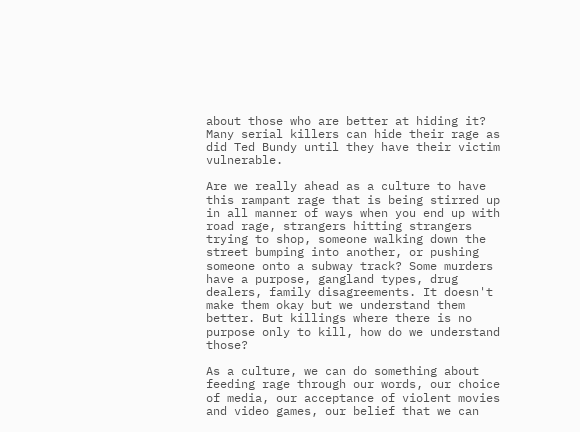about those who are better at hiding it? Many serial killers can hide their rage as did Ted Bundy until they have their victim vulnerable.

Are we really ahead as a culture to have this rampant rage that is being stirred up in all manner of ways when you end up with road rage, strangers hitting strangers trying to shop, someone walking down the street bumping into another, or pushing someone onto a subway track? Some murders have a purpose, gangland types, drug dealers, family disagreements. It doesn't make them okay but we understand them better. But killings where there is no purpose only to kill, how do we understand those?

As a culture, we can do something about feeding rage through our words, our choice of media, our acceptance of violent movies and video games, our belief that we can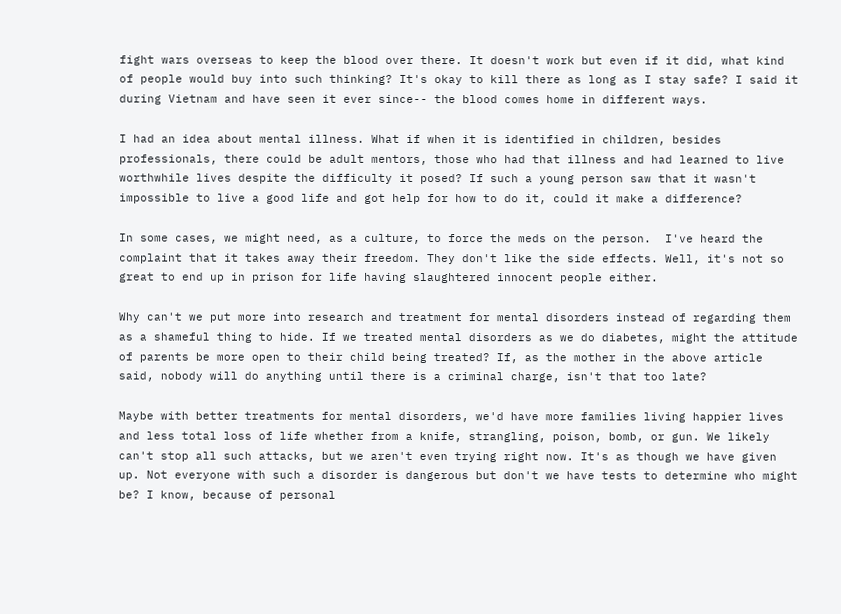fight wars overseas to keep the blood over there. It doesn't work but even if it did, what kind of people would buy into such thinking? It's okay to kill there as long as I stay safe? I said it during Vietnam and have seen it ever since-- the blood comes home in different ways.

I had an idea about mental illness. What if when it is identified in children, besides professionals, there could be adult mentors, those who had that illness and had learned to live worthwhile lives despite the difficulty it posed? If such a young person saw that it wasn't impossible to live a good life and got help for how to do it, could it make a difference?

In some cases, we might need, as a culture, to force the meds on the person.  I've heard the complaint that it takes away their freedom. They don't like the side effects. Well, it's not so great to end up in prison for life having slaughtered innocent people either.

Why can't we put more into research and treatment for mental disorders instead of regarding them as a shameful thing to hide. If we treated mental disorders as we do diabetes, might the attitude of parents be more open to their child being treated? If, as the mother in the above article said, nobody will do anything until there is a criminal charge, isn't that too late?

Maybe with better treatments for mental disorders, we'd have more families living happier lives and less total loss of life whether from a knife, strangling, poison, bomb, or gun. We likely can't stop all such attacks, but we aren't even trying right now. It's as though we have given up. Not everyone with such a disorder is dangerous but don't we have tests to determine who might be? I know, because of personal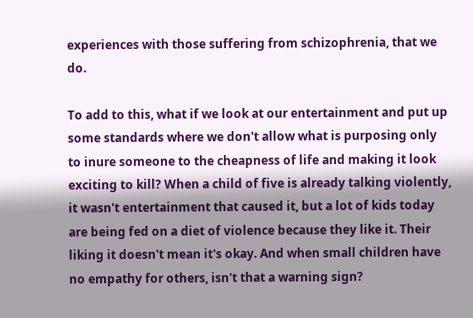experiences with those suffering from schizophrenia, that we do.

To add to this, what if we look at our entertainment and put up some standards where we don't allow what is purposing only to inure someone to the cheapness of life and making it look exciting to kill? When a child of five is already talking violently, it wasn't entertainment that caused it, but a lot of kids today are being fed on a diet of violence because they like it. Their liking it doesn't mean it's okay. And when small children have no empathy for others, isn't that a warning sign?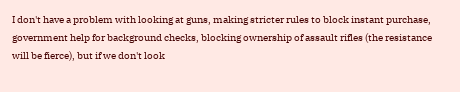I don't have a problem with looking at guns, making stricter rules to block instant purchase, government help for background checks, blocking ownership of assault rifles (the resistance will be fierce), but if we don't look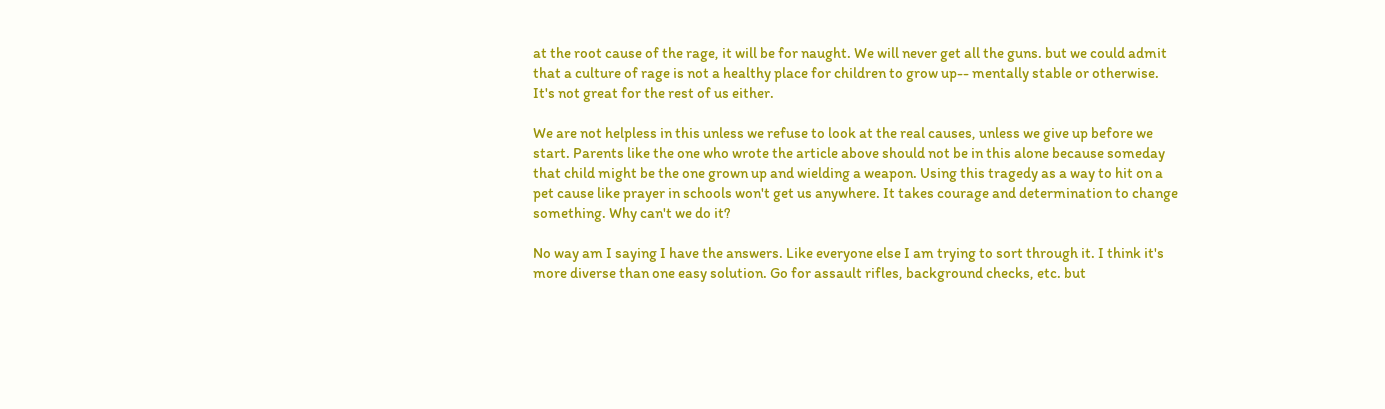at the root cause of the rage, it will be for naught. We will never get all the guns. but we could admit that a culture of rage is not a healthy place for children to grow up-- mentally stable or otherwise. It's not great for the rest of us either.

We are not helpless in this unless we refuse to look at the real causes, unless we give up before we start. Parents like the one who wrote the article above should not be in this alone because someday that child might be the one grown up and wielding a weapon. Using this tragedy as a way to hit on a pet cause like prayer in schools won't get us anywhere. It takes courage and determination to change something. Why can't we do it?

No way am I saying I have the answers. Like everyone else I am trying to sort through it. I think it's more diverse than one easy solution. Go for assault rifles, background checks, etc. but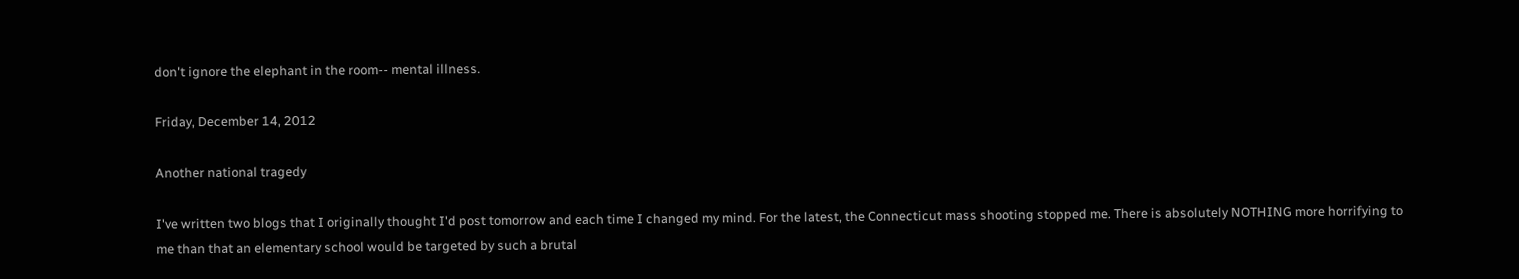don't ignore the elephant in the room-- mental illness.

Friday, December 14, 2012

Another national tragedy

I've written two blogs that I originally thought I'd post tomorrow and each time I changed my mind. For the latest, the Connecticut mass shooting stopped me. There is absolutely NOTHING more horrifying to me than that an elementary school would be targeted by such a brutal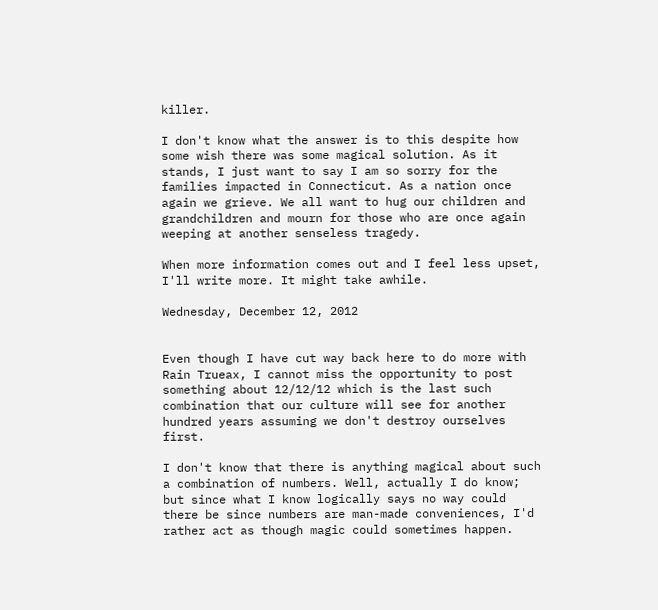killer.

I don't know what the answer is to this despite how some wish there was some magical solution. As it stands, I just want to say I am so sorry for the families impacted in Connecticut. As a nation once again we grieve. We all want to hug our children and grandchildren and mourn for those who are once again weeping at another senseless tragedy.

When more information comes out and I feel less upset, I'll write more. It might take awhile.

Wednesday, December 12, 2012


Even though I have cut way back here to do more with Rain Trueax, I cannot miss the opportunity to post something about 12/12/12 which is the last such combination that our culture will see for another hundred years assuming we don't destroy ourselves first.

I don't know that there is anything magical about such a combination of numbers. Well, actually I do know; but since what I know logically says no way could there be since numbers are man-made conveniences, I'd rather act as though magic could sometimes happen.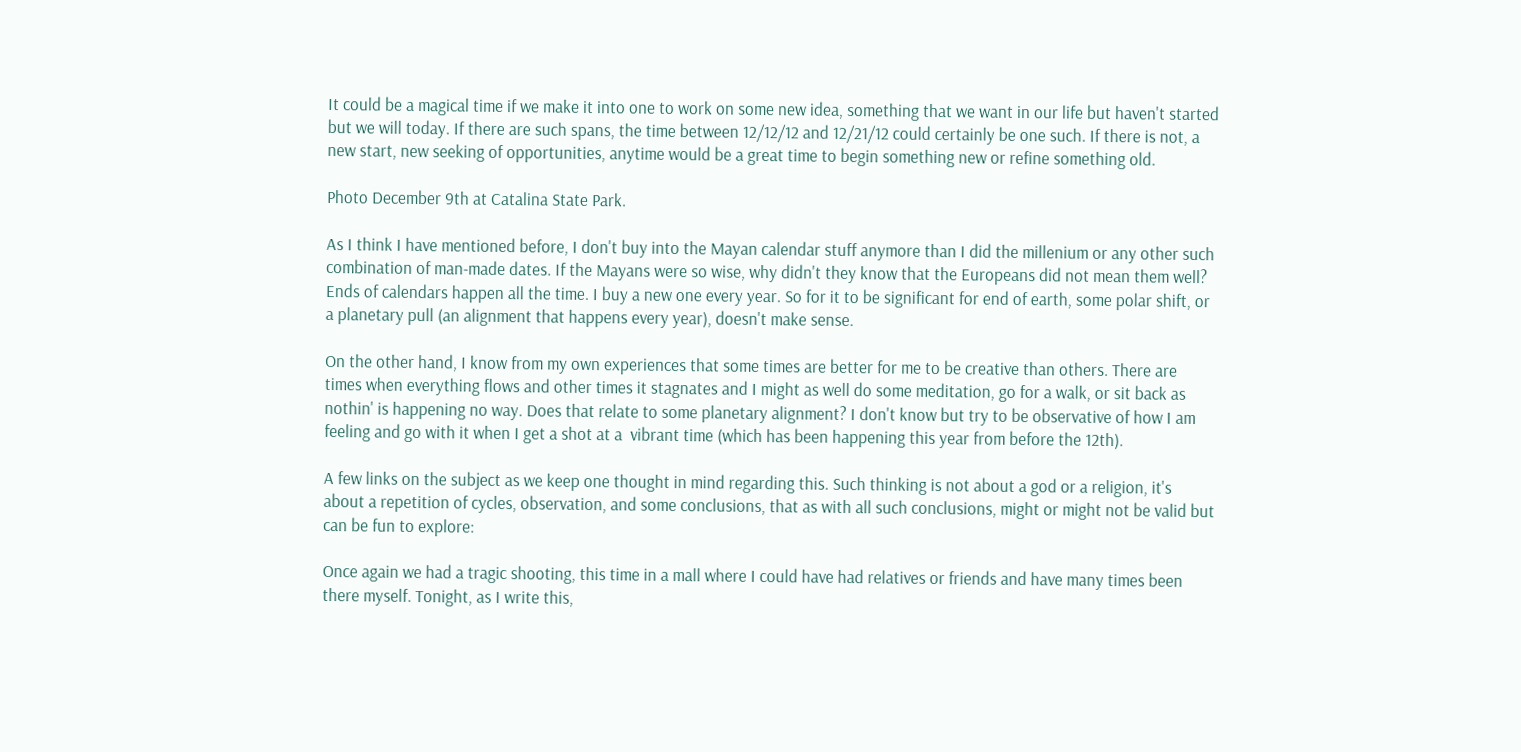It could be a magical time if we make it into one to work on some new idea, something that we want in our life but haven't started but we will today. If there are such spans, the time between 12/12/12 and 12/21/12 could certainly be one such. If there is not, a new start, new seeking of opportunities, anytime would be a great time to begin something new or refine something old.

Photo December 9th at Catalina State Park.

As I think I have mentioned before, I don't buy into the Mayan calendar stuff anymore than I did the millenium or any other such combination of man-made dates. If the Mayans were so wise, why didn't they know that the Europeans did not mean them well? Ends of calendars happen all the time. I buy a new one every year. So for it to be significant for end of earth, some polar shift, or a planetary pull (an alignment that happens every year), doesn't make sense.

On the other hand, I know from my own experiences that some times are better for me to be creative than others. There are times when everything flows and other times it stagnates and I might as well do some meditation, go for a walk, or sit back as nothin' is happening no way. Does that relate to some planetary alignment? I don't know but try to be observative of how I am feeling and go with it when I get a shot at a  vibrant time (which has been happening this year from before the 12th).

A few links on the subject as we keep one thought in mind regarding this. Such thinking is not about a god or a religion, it's about a repetition of cycles, observation, and some conclusions, that as with all such conclusions, might or might not be valid but can be fun to explore:

Once again we had a tragic shooting, this time in a mall where I could have had relatives or friends and have many times been there myself. Tonight, as I write this,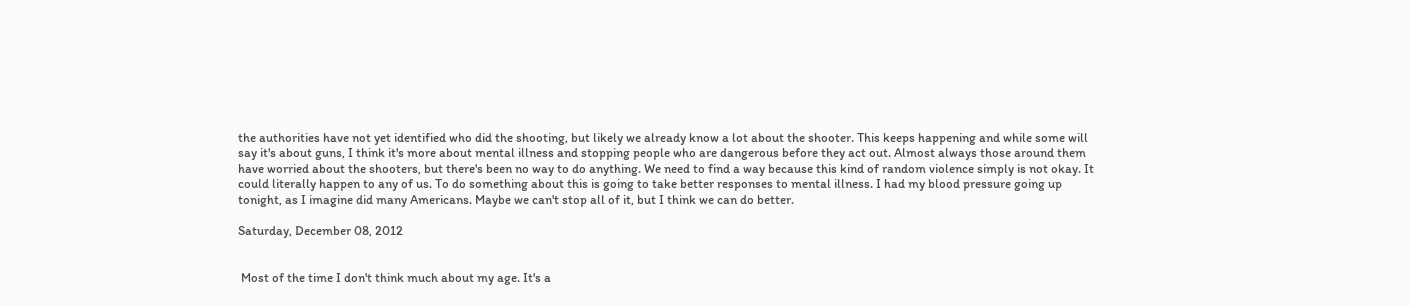the authorities have not yet identified who did the shooting, but likely we already know a lot about the shooter. This keeps happening and while some will say it's about guns, I think it's more about mental illness and stopping people who are dangerous before they act out. Almost always those around them have worried about the shooters, but there's been no way to do anything. We need to find a way because this kind of random violence simply is not okay. It could literally happen to any of us. To do something about this is going to take better responses to mental illness. I had my blood pressure going up tonight, as I imagine did many Americans. Maybe we can't stop all of it, but I think we can do better.

Saturday, December 08, 2012


 Most of the time I don't think much about my age. It's a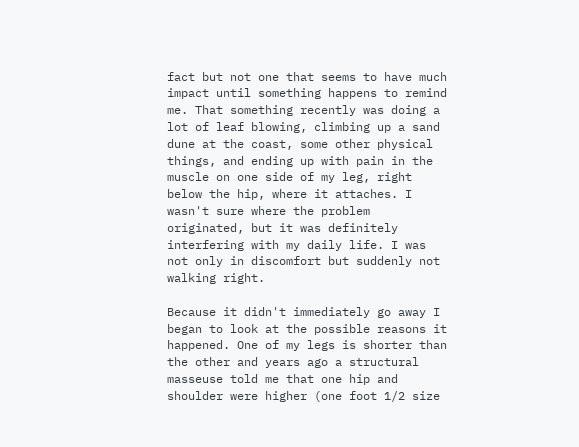fact but not one that seems to have much impact until something happens to remind me. That something recently was doing a lot of leaf blowing, climbing up a sand dune at the coast, some other physical things, and ending up with pain in the muscle on one side of my leg, right below the hip, where it attaches. I wasn't sure where the problem originated, but it was definitely interfering with my daily life. I was not only in discomfort but suddenly not walking right.

Because it didn't immediately go away I began to look at the possible reasons it happened. One of my legs is shorter than the other and years ago a structural masseuse told me that one hip and shoulder were higher (one foot 1/2 size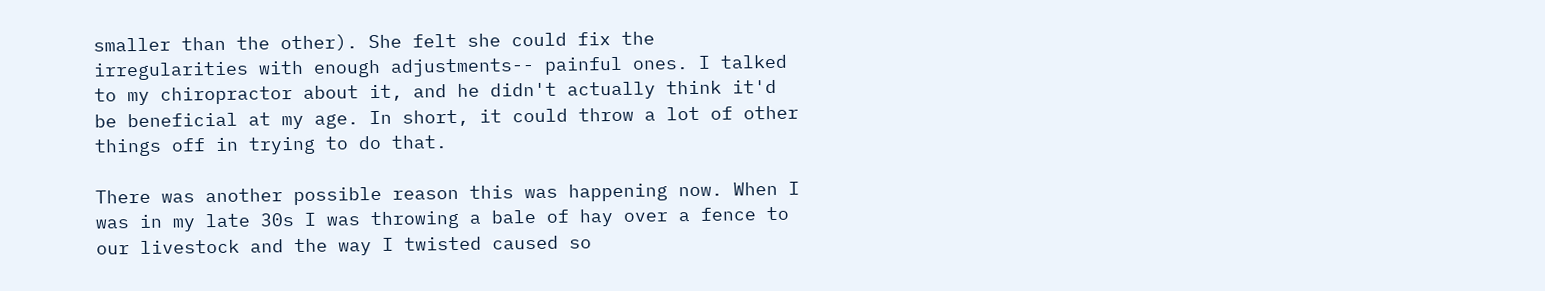smaller than the other). She felt she could fix the irregularities with enough adjustments-- painful ones. I talked to my chiropractor about it, and he didn't actually think it'd be beneficial at my age. In short, it could throw a lot of other things off in trying to do that.

There was another possible reason this was happening now. When I was in my late 30s I was throwing a bale of hay over a fence to our livestock and the way I twisted caused so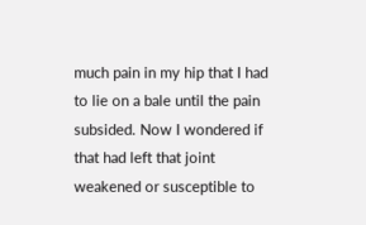much pain in my hip that I had to lie on a bale until the pain subsided. Now I wondered if that had left that joint weakened or susceptible to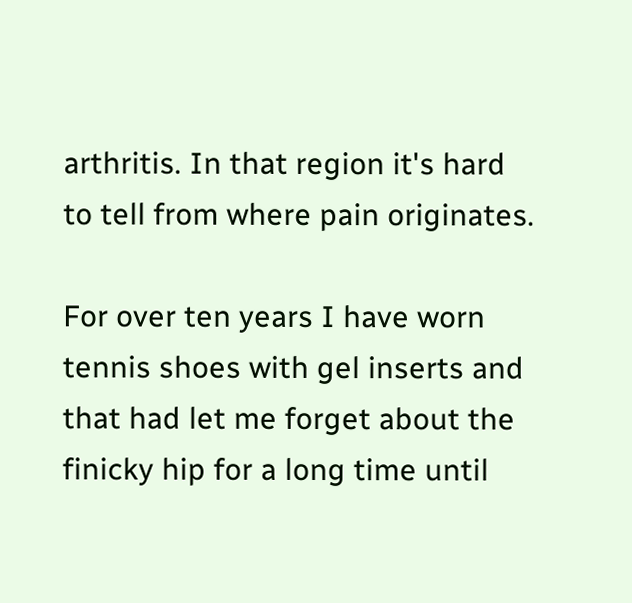arthritis. In that region it's hard to tell from where pain originates.

For over ten years I have worn tennis shoes with gel inserts and that had let me forget about the finicky hip for a long time until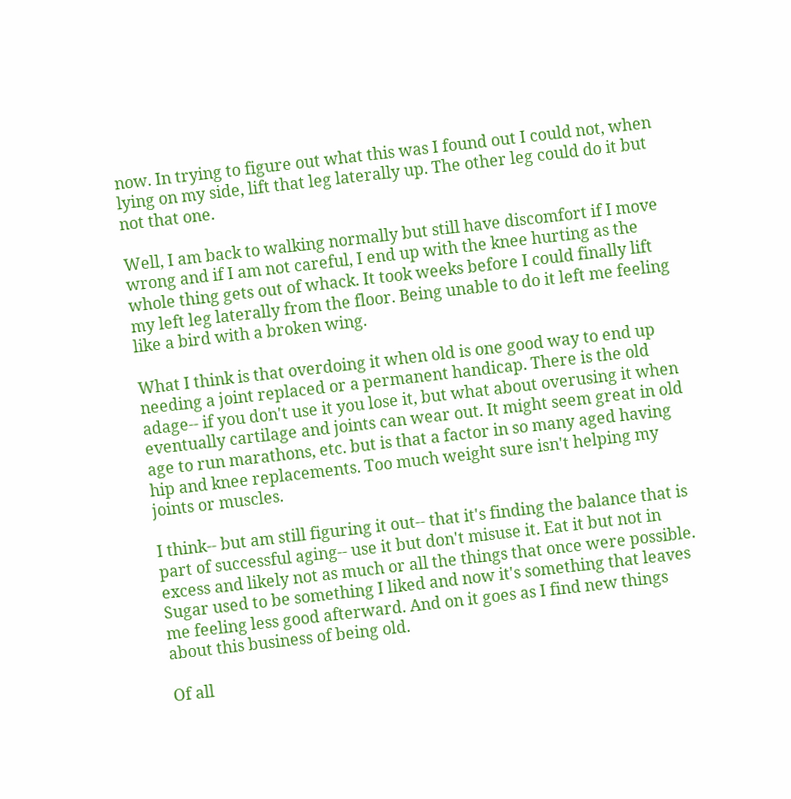now. In trying to figure out what this was I found out I could not, when lying on my side, lift that leg laterally up. The other leg could do it but not that one.

Well, I am back to walking normally but still have discomfort if I move wrong and if I am not careful, I end up with the knee hurting as the whole thing gets out of whack. It took weeks before I could finally lift my left leg laterally from the floor. Being unable to do it left me feeling like a bird with a broken wing.

What I think is that overdoing it when old is one good way to end up needing a joint replaced or a permanent handicap. There is the old adage-- if you don't use it you lose it, but what about overusing it when eventually cartilage and joints can wear out. It might seem great in old age to run marathons, etc. but is that a factor in so many aged having hip and knee replacements. Too much weight sure isn't helping my joints or muscles.

I think-- but am still figuring it out-- that it's finding the balance that is part of successful aging-- use it but don't misuse it. Eat it but not in excess and likely not as much or all the things that once were possible. Sugar used to be something I liked and now it's something that leaves me feeling less good afterward. And on it goes as I find new things about this business of being old.

Of all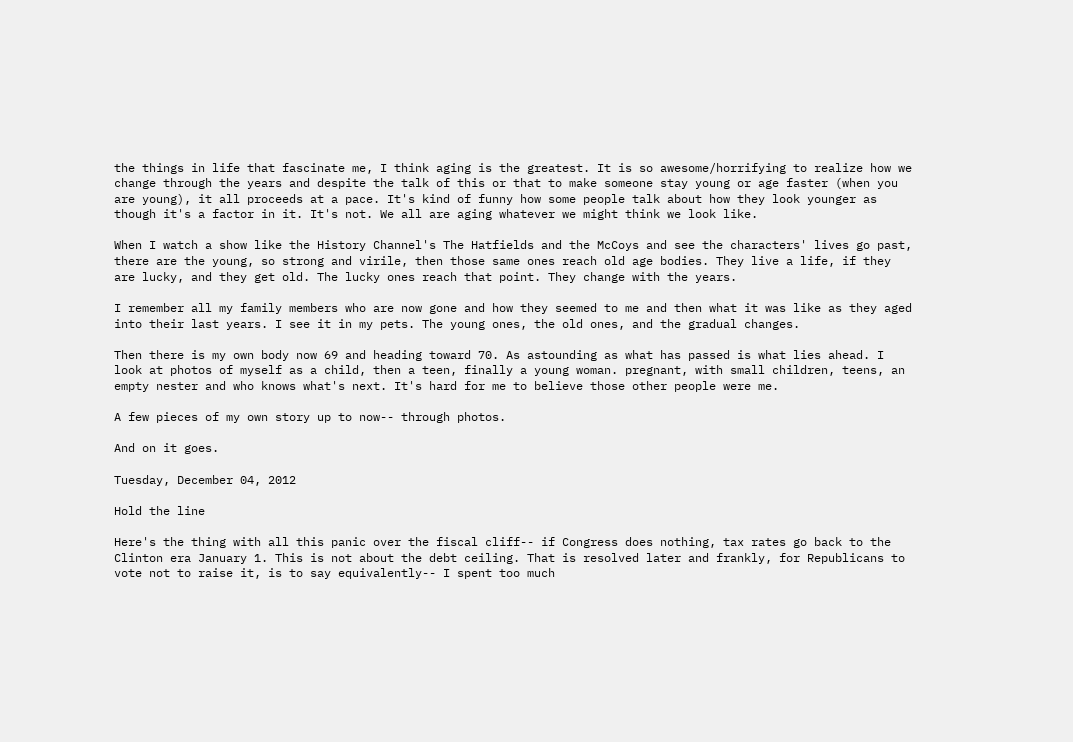the things in life that fascinate me, I think aging is the greatest. It is so awesome/horrifying to realize how we change through the years and despite the talk of this or that to make someone stay young or age faster (when you are young), it all proceeds at a pace. It's kind of funny how some people talk about how they look younger as though it's a factor in it. It's not. We all are aging whatever we might think we look like.

When I watch a show like the History Channel's The Hatfields and the McCoys and see the characters' lives go past, there are the young, so strong and virile, then those same ones reach old age bodies. They live a life, if they are lucky, and they get old. The lucky ones reach that point. They change with the years.

I remember all my family members who are now gone and how they seemed to me and then what it was like as they aged into their last years. I see it in my pets. The young ones, the old ones, and the gradual changes.

Then there is my own body now 69 and heading toward 70. As astounding as what has passed is what lies ahead. I look at photos of myself as a child, then a teen, finally a young woman. pregnant, with small children, teens, an empty nester and who knows what's next. It's hard for me to believe those other people were me.

A few pieces of my own story up to now-- through photos.

And on it goes.

Tuesday, December 04, 2012

Hold the line

Here's the thing with all this panic over the fiscal cliff-- if Congress does nothing, tax rates go back to the Clinton era January 1. This is not about the debt ceiling. That is resolved later and frankly, for Republicans to vote not to raise it, is to say equivalently-- I spent too much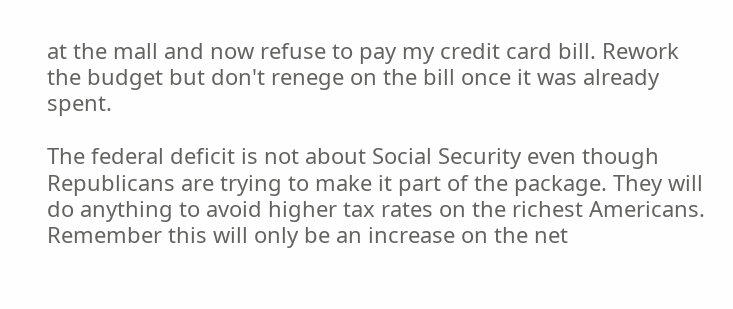at the mall and now refuse to pay my credit card bill. Rework the budget but don't renege on the bill once it was already spent.

The federal deficit is not about Social Security even though Republicans are trying to make it part of the package. They will do anything to avoid higher tax rates on the richest Americans. Remember this will only be an increase on the net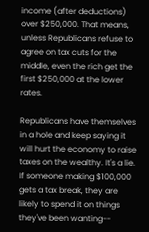income (after deductions) over $250,000. That means, unless Republicans refuse to agree on tax cuts for the middle, even the rich get the first $250,000 at the lower rates.

Republicans have themselves in a hole and keep saying it will hurt the economy to raise taxes on the wealthy. It's a lie. If someone making $100,000 gets a tax break, they are likely to spend it on things they've been wanting--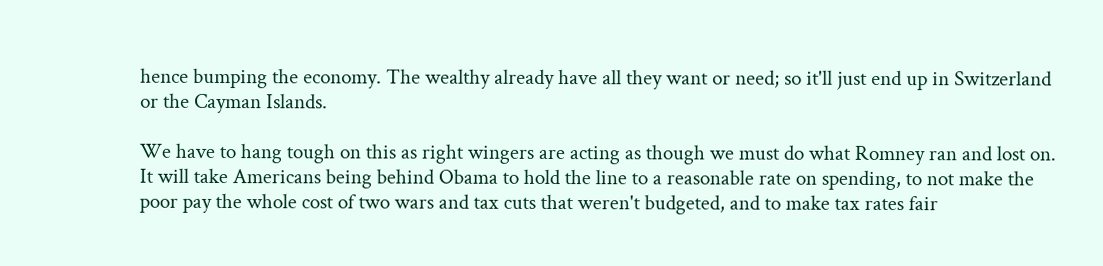hence bumping the economy. The wealthy already have all they want or need; so it'll just end up in Switzerland or the Cayman Islands.

We have to hang tough on this as right wingers are acting as though we must do what Romney ran and lost on. It will take Americans being behind Obama to hold the line to a reasonable rate on spending, to not make the poor pay the whole cost of two wars and tax cuts that weren't budgeted, and to make tax rates fair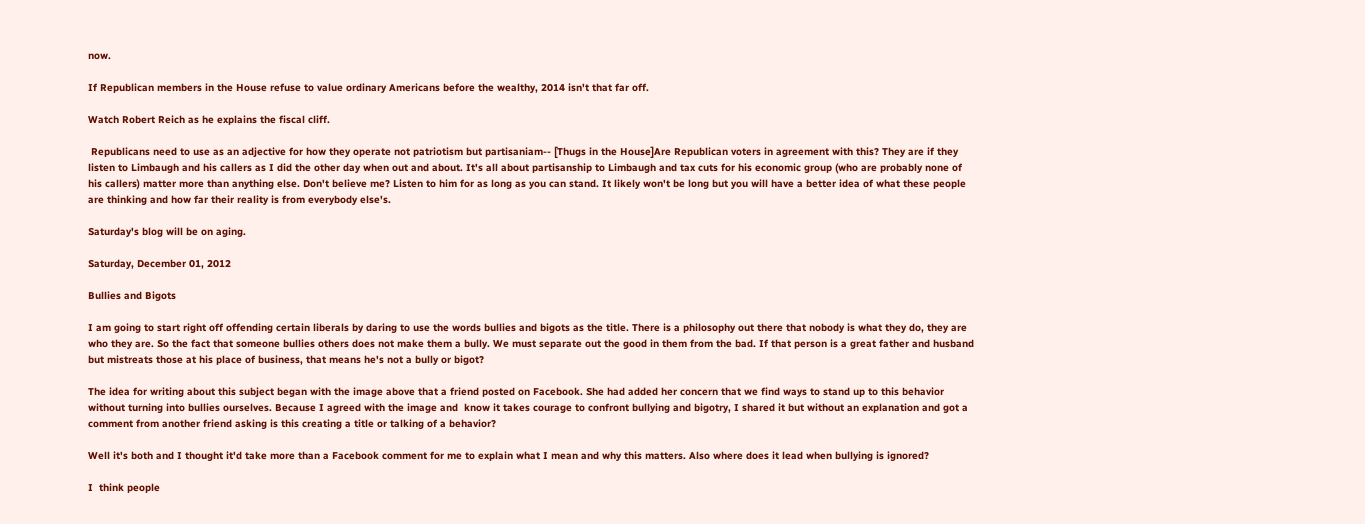now.

If Republican members in the House refuse to value ordinary Americans before the wealthy, 2014 isn't that far off.

Watch Robert Reich as he explains the fiscal cliff.

 Republicans need to use as an adjective for how they operate not patriotism but partisaniam-- [Thugs in the House]Are Republican voters in agreement with this? They are if they listen to Limbaugh and his callers as I did the other day when out and about. It's all about partisanship to Limbaugh and tax cuts for his economic group (who are probably none of his callers) matter more than anything else. Don't believe me? Listen to him for as long as you can stand. It likely won't be long but you will have a better idea of what these people are thinking and how far their reality is from everybody else's.

Saturday's blog will be on aging.

Saturday, December 01, 2012

Bullies and Bigots

I am going to start right off offending certain liberals by daring to use the words bullies and bigots as the title. There is a philosophy out there that nobody is what they do, they are who they are. So the fact that someone bullies others does not make them a bully. We must separate out the good in them from the bad. If that person is a great father and husband but mistreats those at his place of business, that means he's not a bully or bigot?

The idea for writing about this subject began with the image above that a friend posted on Facebook. She had added her concern that we find ways to stand up to this behavior without turning into bullies ourselves. Because I agreed with the image and  know it takes courage to confront bullying and bigotry, I shared it but without an explanation and got a comment from another friend asking is this creating a title or talking of a behavior?

Well it's both and I thought it'd take more than a Facebook comment for me to explain what I mean and why this matters. Also where does it lead when bullying is ignored?

I  think people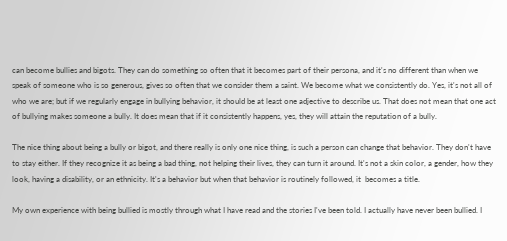can become bullies and bigots. They can do something so often that it becomes part of their persona, and it's no different than when we speak of someone who is so generous, gives so often that we consider them a saint. We become what we consistently do. Yes, it's not all of who we are; but if we regularly engage in bullying behavior, it should be at least one adjective to describe us. That does not mean that one act of bullying makes someone a bully. It does mean that if it consistently happens, yes, they will attain the reputation of a bully.

The nice thing about being a bully or bigot, and there really is only one nice thing, is such a person can change that behavior. They don't have to stay either. If they recognize it as being a bad thing, not helping their lives, they can turn it around. It's not a skin color, a gender, how they look, having a disability, or an ethnicity. It's a behavior but when that behavior is routinely followed, it  becomes a title.

My own experience with being bullied is mostly through what I have read and the stories I've been told. I actually have never been bullied. I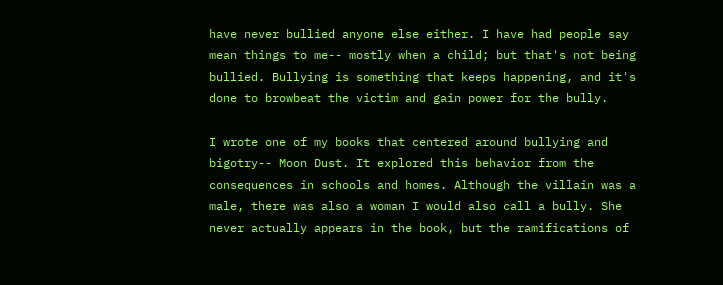have never bullied anyone else either. I have had people say mean things to me-- mostly when a child; but that's not being bullied. Bullying is something that keeps happening, and it's done to browbeat the victim and gain power for the bully.

I wrote one of my books that centered around bullying and bigotry-- Moon Dust. It explored this behavior from the consequences in schools and homes. Although the villain was a male, there was also a woman I would also call a bully. She never actually appears in the book, but the ramifications of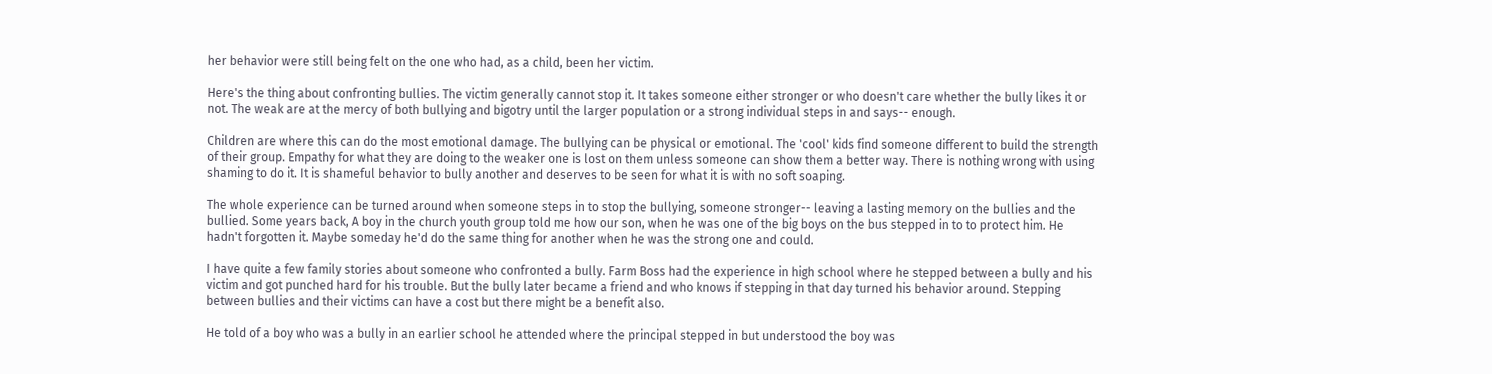her behavior were still being felt on the one who had, as a child, been her victim.

Here's the thing about confronting bullies. The victim generally cannot stop it. It takes someone either stronger or who doesn't care whether the bully likes it or not. The weak are at the mercy of both bullying and bigotry until the larger population or a strong individual steps in and says-- enough.

Children are where this can do the most emotional damage. The bullying can be physical or emotional. The 'cool' kids find someone different to build the strength of their group. Empathy for what they are doing to the weaker one is lost on them unless someone can show them a better way. There is nothing wrong with using shaming to do it. It is shameful behavior to bully another and deserves to be seen for what it is with no soft soaping.

The whole experience can be turned around when someone steps in to stop the bullying, someone stronger-- leaving a lasting memory on the bullies and the bullied. Some years back, A boy in the church youth group told me how our son, when he was one of the big boys on the bus stepped in to to protect him. He hadn't forgotten it. Maybe someday he'd do the same thing for another when he was the strong one and could.

I have quite a few family stories about someone who confronted a bully. Farm Boss had the experience in high school where he stepped between a bully and his victim and got punched hard for his trouble. But the bully later became a friend and who knows if stepping in that day turned his behavior around. Stepping between bullies and their victims can have a cost but there might be a benefit also.

He told of a boy who was a bully in an earlier school he attended where the principal stepped in but understood the boy was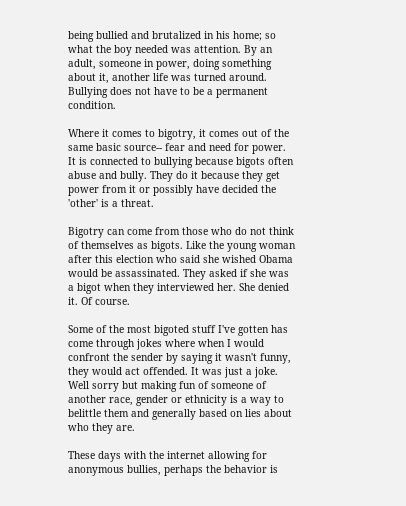being bullied and brutalized in his home; so what the boy needed was attention. By an adult, someone in power, doing something about it, another life was turned around. Bullying does not have to be a permanent condition.

Where it comes to bigotry, it comes out of the same basic source-- fear and need for power. It is connected to bullying because bigots often abuse and bully. They do it because they get power from it or possibly have decided the 'other' is a threat.

Bigotry can come from those who do not think of themselves as bigots. Like the young woman after this election who said she wished Obama would be assassinated. They asked if she was a bigot when they interviewed her. She denied it. Of course.

Some of the most bigoted stuff I've gotten has come through jokes where when I would confront the sender by saying it wasn't funny, they would act offended. It was just a joke. Well sorry but making fun of someone of another race, gender or ethnicity is a way to belittle them and generally based on lies about who they are.

These days with the internet allowing for anonymous bullies, perhaps the behavior is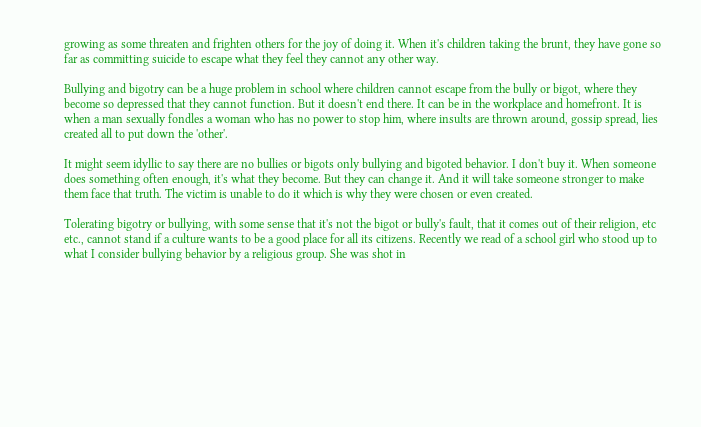growing as some threaten and frighten others for the joy of doing it. When it's children taking the brunt, they have gone so far as committing suicide to escape what they feel they cannot any other way.

Bullying and bigotry can be a huge problem in school where children cannot escape from the bully or bigot, where they become so depressed that they cannot function. But it doesn't end there. It can be in the workplace and homefront. It is when a man sexually fondles a woman who has no power to stop him, where insults are thrown around, gossip spread, lies created all to put down the 'other'.

It might seem idyllic to say there are no bullies or bigots only bullying and bigoted behavior. I don't buy it. When someone does something often enough, it's what they become. But they can change it. And it will take someone stronger to make them face that truth. The victim is unable to do it which is why they were chosen or even created.

Tolerating bigotry or bullying, with some sense that it's not the bigot or bully's fault, that it comes out of their religion, etc etc., cannot stand if a culture wants to be a good place for all its citizens. Recently we read of a school girl who stood up to what I consider bullying behavior by a religious group. She was shot in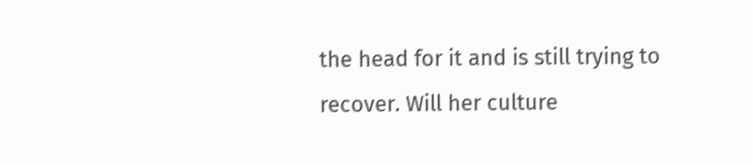the head for it and is still trying to recover. Will her culture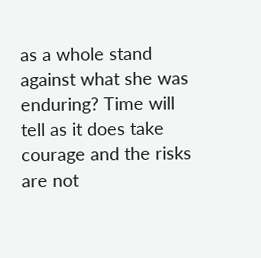as a whole stand against what she was enduring? Time will tell as it does take courage and the risks are not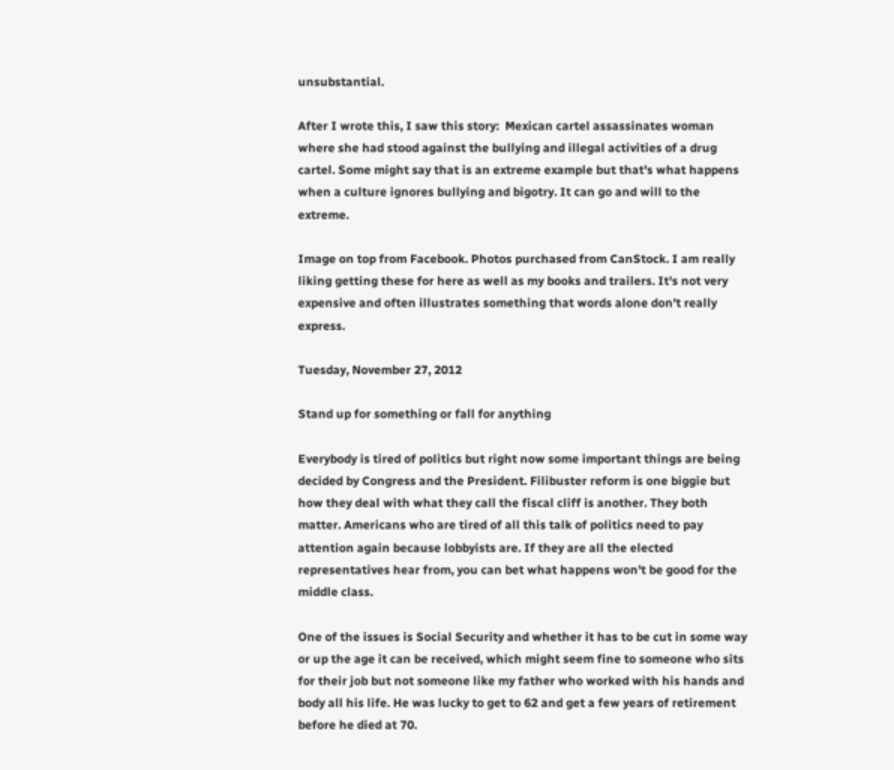unsubstantial.

After I wrote this, I saw this story:  Mexican cartel assassinates woman where she had stood against the bullying and illegal activities of a drug cartel. Some might say that is an extreme example but that's what happens when a culture ignores bullying and bigotry. It can go and will to the extreme.

Image on top from Facebook. Photos purchased from CanStock. I am really liking getting these for here as well as my books and trailers. It's not very expensive and often illustrates something that words alone don't really express.

Tuesday, November 27, 2012

Stand up for something or fall for anything

Everybody is tired of politics but right now some important things are being decided by Congress and the President. Filibuster reform is one biggie but how they deal with what they call the fiscal cliff is another. They both matter. Americans who are tired of all this talk of politics need to pay attention again because lobbyists are. If they are all the elected representatives hear from, you can bet what happens won't be good for the middle class.

One of the issues is Social Security and whether it has to be cut in some way or up the age it can be received, which might seem fine to someone who sits for their job but not someone like my father who worked with his hands and body all his life. He was lucky to get to 62 and get a few years of retirement before he died at 70.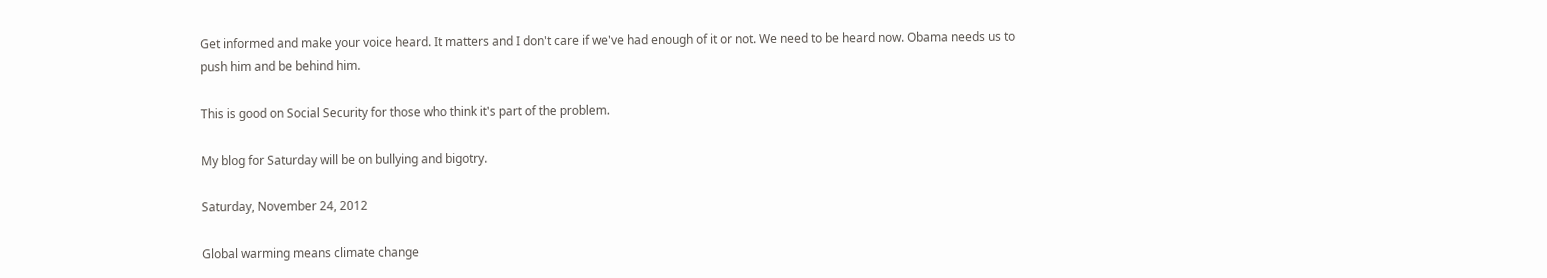Get informed and make your voice heard. It matters and I don't care if we've had enough of it or not. We need to be heard now. Obama needs us to push him and be behind him.

This is good on Social Security for those who think it's part of the problem.

My blog for Saturday will be on bullying and bigotry.

Saturday, November 24, 2012

Global warming means climate change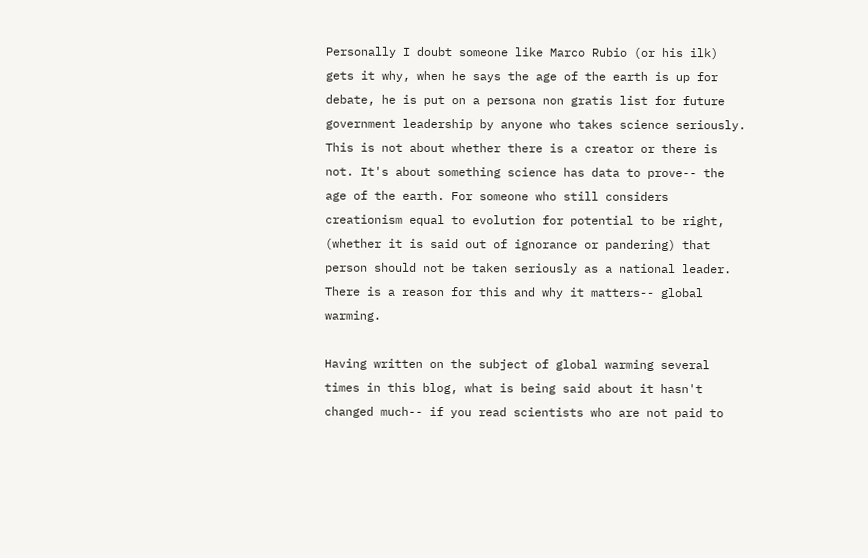Personally I doubt someone like Marco Rubio (or his ilk) gets it why, when he says the age of the earth is up for debate, he is put on a persona non gratis list for future government leadership by anyone who takes science seriously.  This is not about whether there is a creator or there is not. It's about something science has data to prove-- the age of the earth. For someone who still considers creationism equal to evolution for potential to be right,  (whether it is said out of ignorance or pandering) that person should not be taken seriously as a national leader. There is a reason for this and why it matters-- global warming.

Having written on the subject of global warming several times in this blog, what is being said about it hasn't changed much-- if you read scientists who are not paid to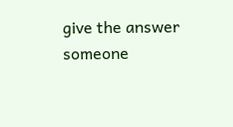give the answer someone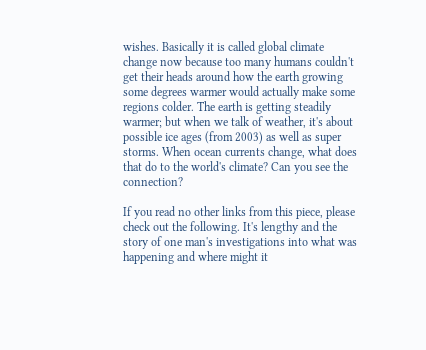wishes. Basically it is called global climate change now because too many humans couldn't get their heads around how the earth growing some degrees warmer would actually make some regions colder. The earth is getting steadily warmer; but when we talk of weather, it's about possible ice ages (from 2003) as well as super storms. When ocean currents change, what does that do to the world's climate? Can you see the connection?

If you read no other links from this piece, please check out the following. It's lengthy and the story of one man's investigations into what was happening and where might it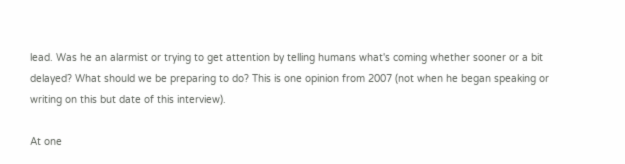lead. Was he an alarmist or trying to get attention by telling humans what's coming whether sooner or a bit delayed? What should we be preparing to do? This is one opinion from 2007 (not when he began speaking or writing on this but date of this interview).

At one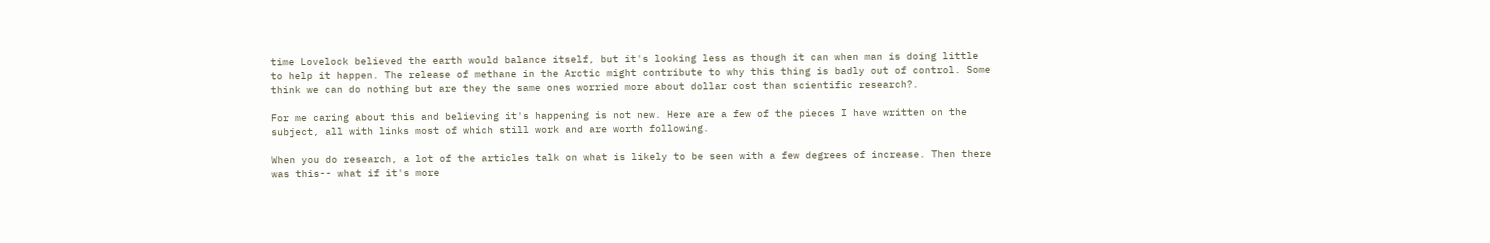time Lovelock believed the earth would balance itself, but it's looking less as though it can when man is doing little to help it happen. The release of methane in the Arctic might contribute to why this thing is badly out of control. Some think we can do nothing but are they the same ones worried more about dollar cost than scientific research?.

For me caring about this and believing it's happening is not new. Here are a few of the pieces I have written on the subject, all with links most of which still work and are worth following.

When you do research, a lot of the articles talk on what is likely to be seen with a few degrees of increase. Then there was this-- what if it's more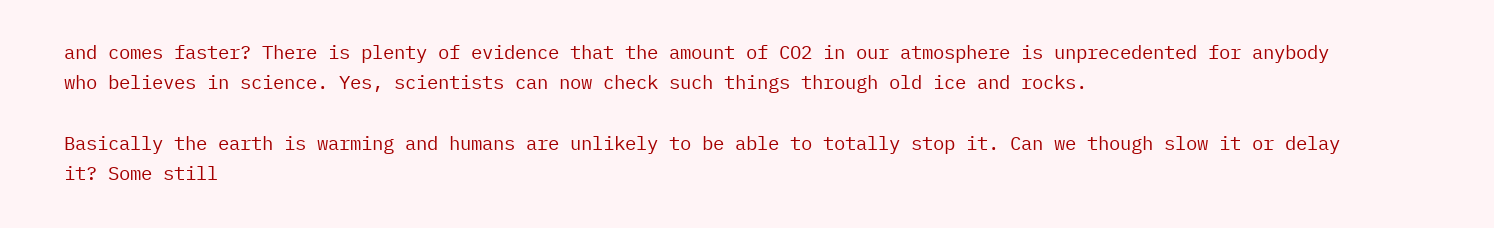and comes faster? There is plenty of evidence that the amount of CO2 in our atmosphere is unprecedented for anybody who believes in science. Yes, scientists can now check such things through old ice and rocks.

Basically the earth is warming and humans are unlikely to be able to totally stop it. Can we though slow it or delay it? Some still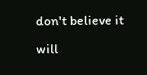don't believe it will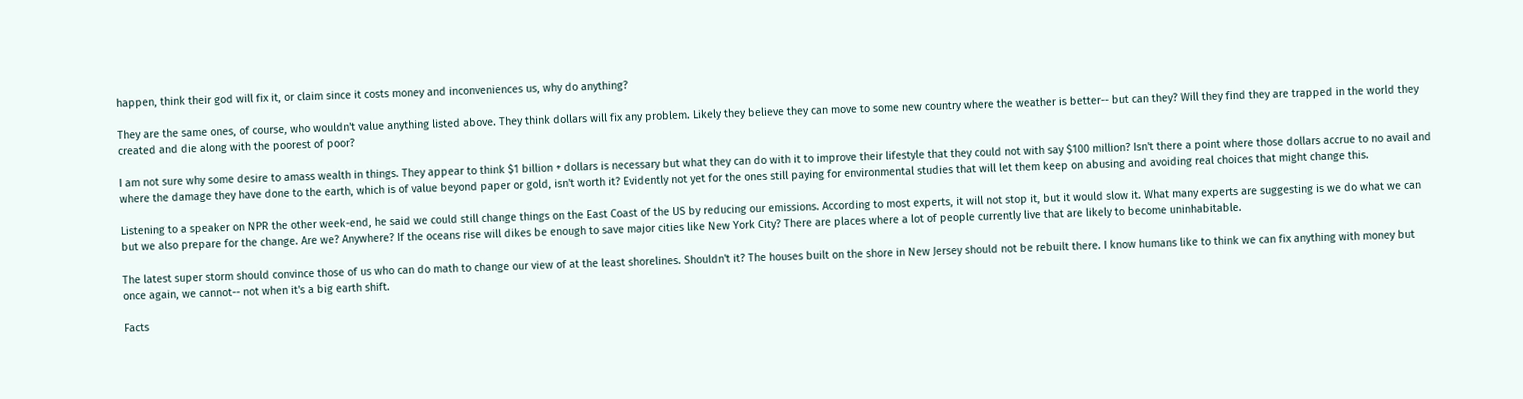happen, think their god will fix it, or claim since it costs money and inconveniences us, why do anything?

They are the same ones, of course, who wouldn't value anything listed above. They think dollars will fix any problem. Likely they believe they can move to some new country where the weather is better-- but can they? Will they find they are trapped in the world they created and die along with the poorest of poor?

I am not sure why some desire to amass wealth in things. They appear to think $1 billion + dollars is necessary but what they can do with it to improve their lifestyle that they could not with say $100 million? Isn't there a point where those dollars accrue to no avail and where the damage they have done to the earth, which is of value beyond paper or gold, isn't worth it? Evidently not yet for the ones still paying for environmental studies that will let them keep on abusing and avoiding real choices that might change this.

Listening to a speaker on NPR the other week-end, he said we could still change things on the East Coast of the US by reducing our emissions. According to most experts, it will not stop it, but it would slow it. What many experts are suggesting is we do what we can but we also prepare for the change. Are we? Anywhere? If the oceans rise will dikes be enough to save major cities like New York City? There are places where a lot of people currently live that are likely to become uninhabitable.

The latest super storm should convince those of us who can do math to change our view of at the least shorelines. Shouldn't it? The houses built on the shore in New Jersey should not be rebuilt there. I know humans like to think we can fix anything with money but once again, we cannot-- not when it's a big earth shift.

Facts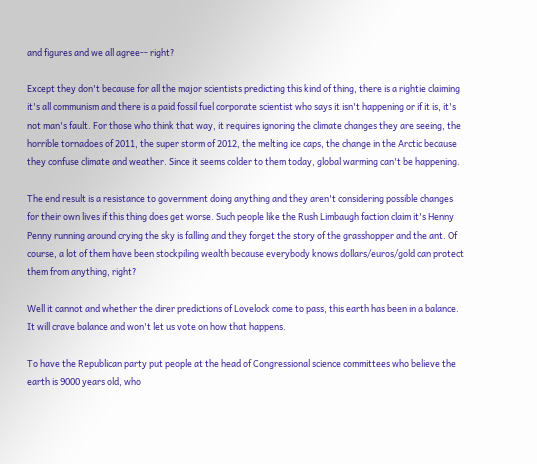and figures and we all agree-- right?

Except they don't because for all the major scientists predicting this kind of thing, there is a rightie claiming it's all communism and there is a paid fossil fuel corporate scientist who says it isn't happening or if it is, it's not man's fault. For those who think that way, it requires ignoring the climate changes they are seeing, the horrible tornadoes of 2011, the super storm of 2012, the melting ice caps, the change in the Arctic because they confuse climate and weather. Since it seems colder to them today, global warming can't be happening.

The end result is a resistance to government doing anything and they aren't considering possible changes for their own lives if this thing does get worse. Such people like the Rush Limbaugh faction claim it's Henny Penny running around crying the sky is falling and they forget the story of the grasshopper and the ant. Of course, a lot of them have been stockpiling wealth because everybody knows dollars/euros/gold can protect them from anything, right?

Well it cannot and whether the direr predictions of Lovelock come to pass, this earth has been in a balance. It will crave balance and won't let us vote on how that happens.

To have the Republican party put people at the head of Congressional science committees who believe the earth is 9000 years old, who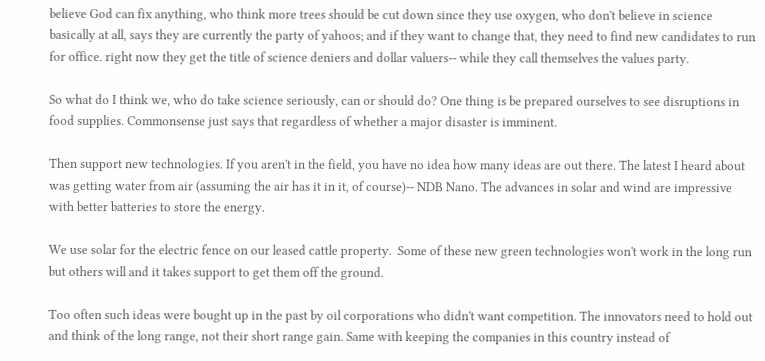believe God can fix anything, who think more trees should be cut down since they use oxygen, who don't believe in science basically at all, says they are currently the party of yahoos; and if they want to change that, they need to find new candidates to run for office. right now they get the title of science deniers and dollar valuers-- while they call themselves the values party.

So what do I think we, who do take science seriously, can or should do? One thing is be prepared ourselves to see disruptions in food supplies. Commonsense just says that regardless of whether a major disaster is imminent.

Then support new technologies. If you aren't in the field, you have no idea how many ideas are out there. The latest I heard about was getting water from air (assuming the air has it in it, of course)-- NDB Nano. The advances in solar and wind are impressive with better batteries to store the energy.

We use solar for the electric fence on our leased cattle property.  Some of these new green technologies won't work in the long run but others will and it takes support to get them off the ground.

Too often such ideas were bought up in the past by oil corporations who didn't want competition. The innovators need to hold out and think of the long range, not their short range gain. Same with keeping the companies in this country instead of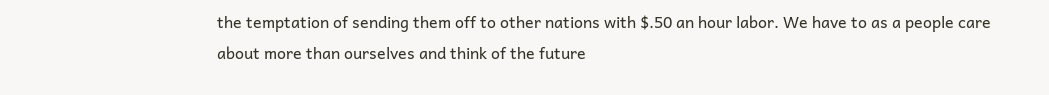the temptation of sending them off to other nations with $.50 an hour labor. We have to as a people care about more than ourselves and think of the future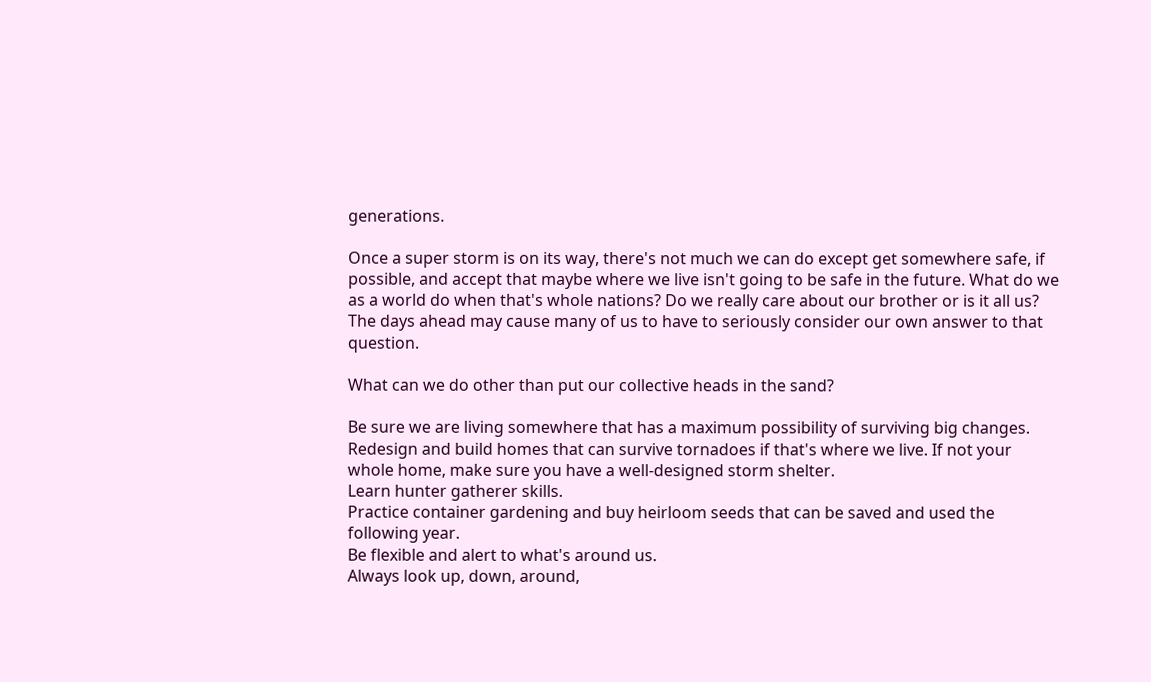generations.

Once a super storm is on its way, there's not much we can do except get somewhere safe, if possible, and accept that maybe where we live isn't going to be safe in the future. What do we as a world do when that's whole nations? Do we really care about our brother or is it all us? The days ahead may cause many of us to have to seriously consider our own answer to that question.

What can we do other than put our collective heads in the sand?

Be sure we are living somewhere that has a maximum possibility of surviving big changes.
Redesign and build homes that can survive tornadoes if that's where we live. If not your whole home, make sure you have a well-designed storm shelter.
Learn hunter gatherer skills.
Practice container gardening and buy heirloom seeds that can be saved and used the following year.
Be flexible and alert to what's around us.
Always look up, down, around,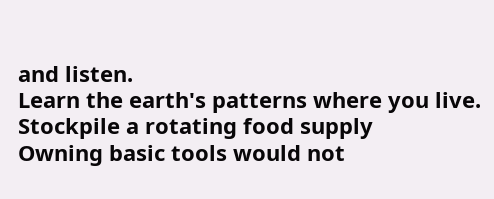and listen.
Learn the earth's patterns where you live.
Stockpile a rotating food supply
Owning basic tools would not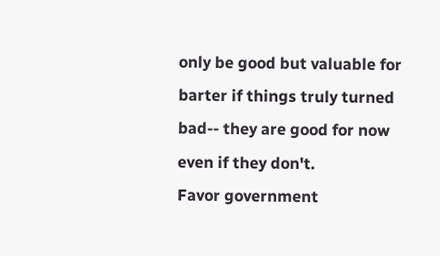only be good but valuable for barter if things truly turned bad-- they are good for now even if they don't.
Favor government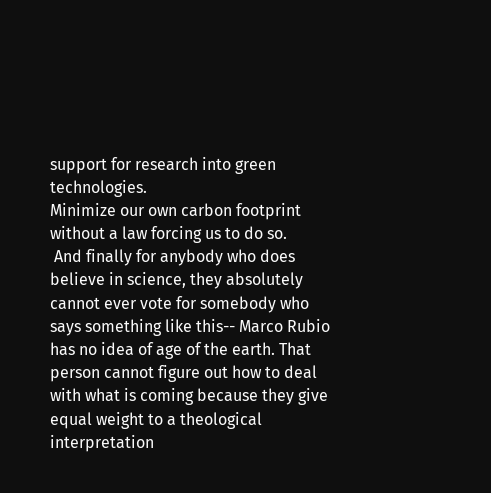support for research into green technologies.
Minimize our own carbon footprint without a law forcing us to do so.
 And finally for anybody who does believe in science, they absolutely cannot ever vote for somebody who says something like this-- Marco Rubio has no idea of age of the earth. That person cannot figure out how to deal with what is coming because they give equal weight to a theological interpretation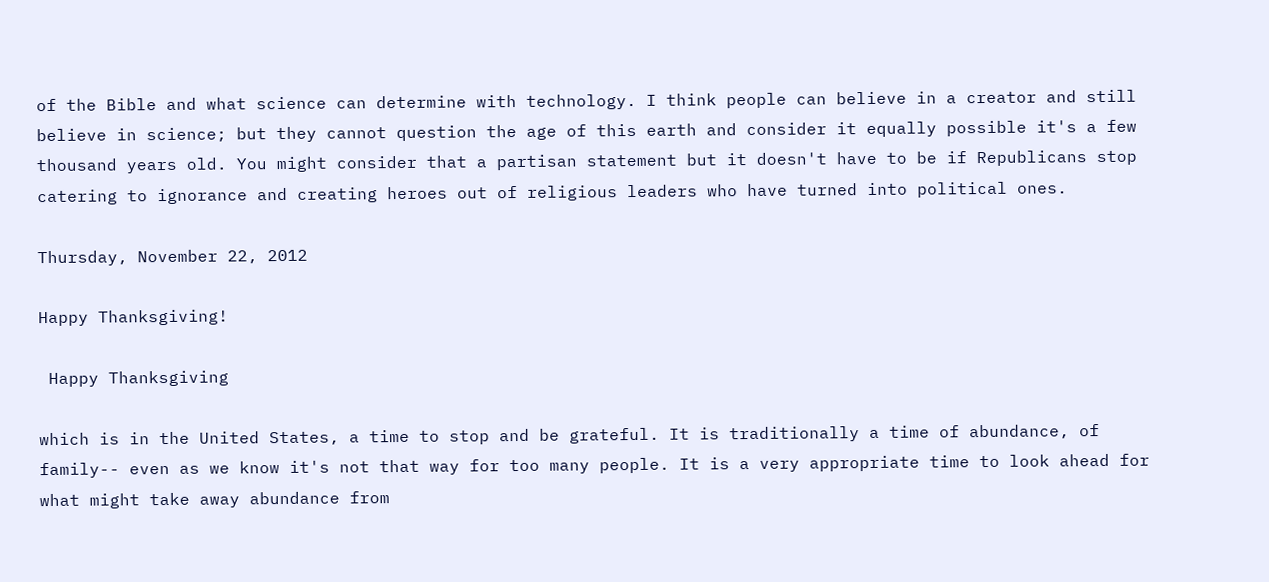of the Bible and what science can determine with technology. I think people can believe in a creator and still believe in science; but they cannot question the age of this earth and consider it equally possible it's a few thousand years old. You might consider that a partisan statement but it doesn't have to be if Republicans stop catering to ignorance and creating heroes out of religious leaders who have turned into political ones.

Thursday, November 22, 2012

Happy Thanksgiving!

 Happy Thanksgiving

which is in the United States, a time to stop and be grateful. It is traditionally a time of abundance, of family-- even as we know it's not that way for too many people. It is a very appropriate time to look ahead for what might take away abundance from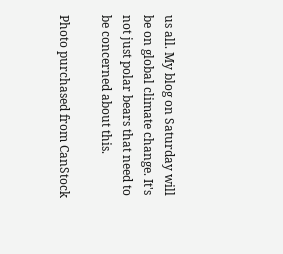us all. My blog on Saturday will be on global climate change. It's not just polar bears that need to be concerned about this.

Photo purchased from CanStock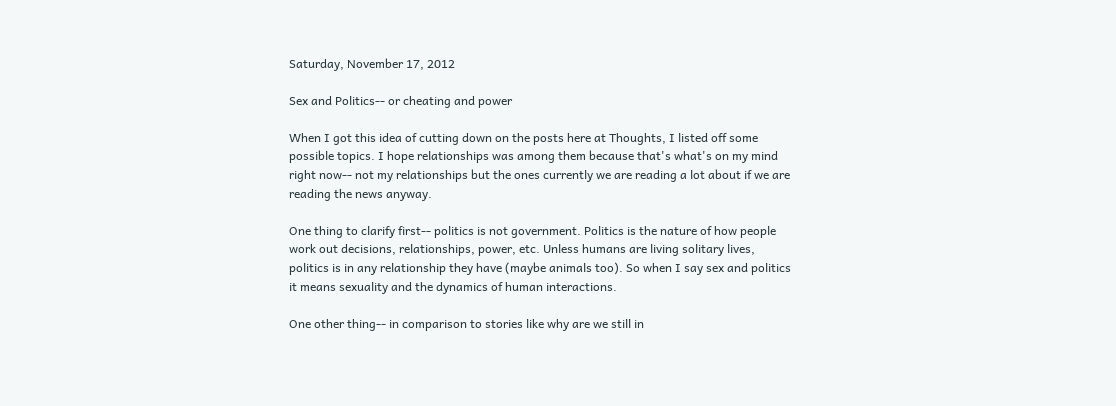Saturday, November 17, 2012

Sex and Politics-- or cheating and power

When I got this idea of cutting down on the posts here at Thoughts, I listed off some possible topics. I hope relationships was among them because that's what's on my mind right now-- not my relationships but the ones currently we are reading a lot about if we are reading the news anyway.

One thing to clarify first-- politics is not government. Politics is the nature of how people work out decisions, relationships, power, etc. Unless humans are living solitary lives, politics is in any relationship they have (maybe animals too). So when I say sex and politics it means sexuality and the dynamics of human interactions.

One other thing-- in comparison to stories like why are we still in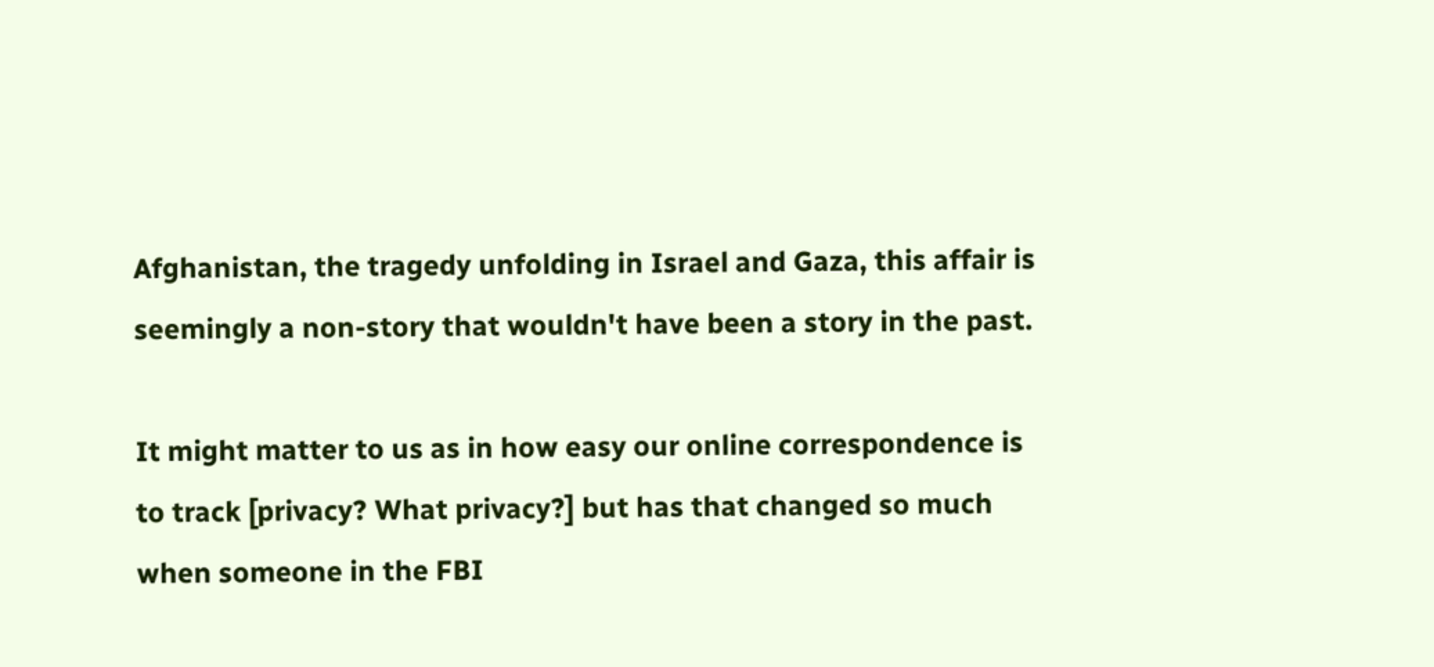Afghanistan, the tragedy unfolding in Israel and Gaza, this affair is seemingly a non-story that wouldn't have been a story in the past.

It might matter to us as in how easy our online correspondence is to track [privacy? What privacy?] but has that changed so much when someone in the FBI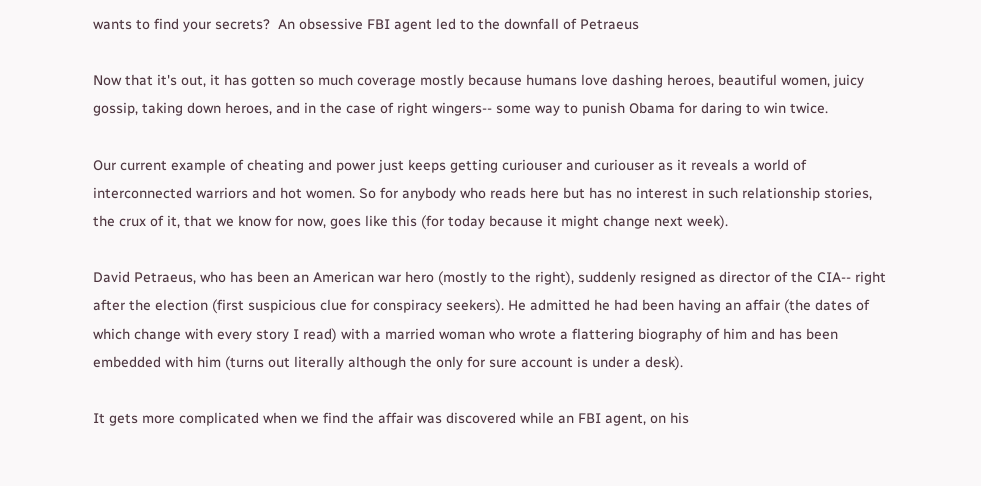wants to find your secrets?  An obsessive FBI agent led to the downfall of Petraeus

Now that it's out, it has gotten so much coverage mostly because humans love dashing heroes, beautiful women, juicy gossip, taking down heroes, and in the case of right wingers-- some way to punish Obama for daring to win twice.

Our current example of cheating and power just keeps getting curiouser and curiouser as it reveals a world of interconnected warriors and hot women. So for anybody who reads here but has no interest in such relationship stories, the crux of it, that we know for now, goes like this (for today because it might change next week).

David Petraeus, who has been an American war hero (mostly to the right), suddenly resigned as director of the CIA-- right after the election (first suspicious clue for conspiracy seekers). He admitted he had been having an affair (the dates of which change with every story I read) with a married woman who wrote a flattering biography of him and has been embedded with him (turns out literally although the only for sure account is under a desk).

It gets more complicated when we find the affair was discovered while an FBI agent, on his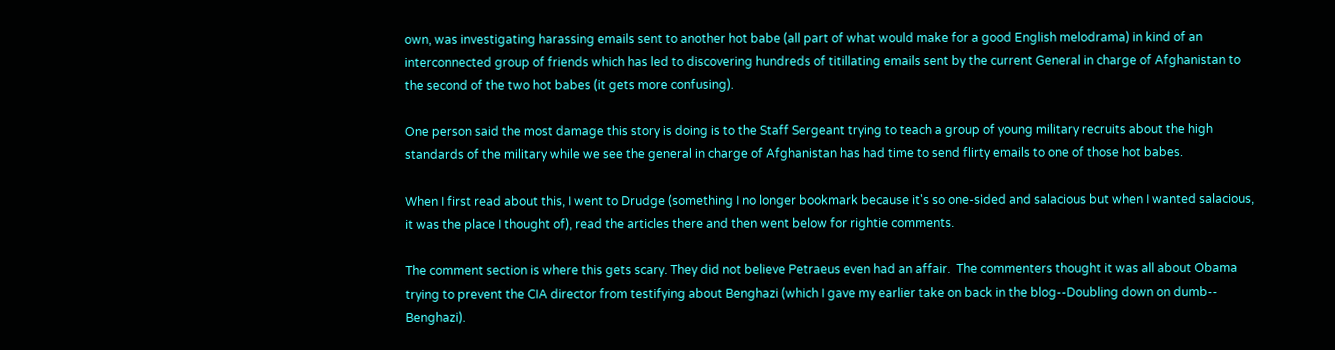own, was investigating harassing emails sent to another hot babe (all part of what would make for a good English melodrama) in kind of an interconnected group of friends which has led to discovering hundreds of titillating emails sent by the current General in charge of Afghanistan to the second of the two hot babes (it gets more confusing).

One person said the most damage this story is doing is to the Staff Sergeant trying to teach a group of young military recruits about the high standards of the military while we see the general in charge of Afghanistan has had time to send flirty emails to one of those hot babes.

When I first read about this, I went to Drudge (something I no longer bookmark because it's so one-sided and salacious but when I wanted salacious, it was the place I thought of), read the articles there and then went below for rightie comments.

The comment section is where this gets scary. They did not believe Petraeus even had an affair.  The commenters thought it was all about Obama trying to prevent the CIA director from testifying about Benghazi (which I gave my earlier take on back in the blog--Doubling down on dumb-- Benghazi).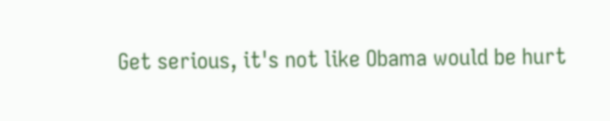Get serious, it's not like Obama would be hurt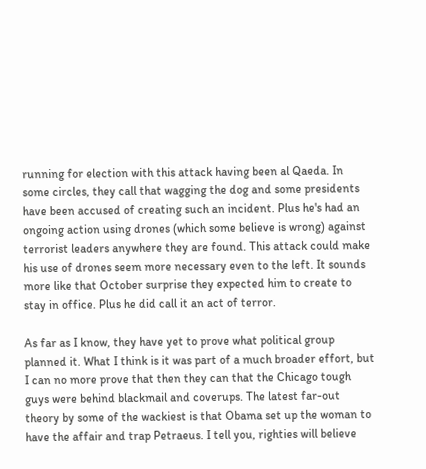running for election with this attack having been al Qaeda. In some circles, they call that wagging the dog and some presidents have been accused of creating such an incident. Plus he's had an ongoing action using drones (which some believe is wrong) against terrorist leaders anywhere they are found. This attack could make his use of drones seem more necessary even to the left. It sounds more like that October surprise they expected him to create to stay in office. Plus he did call it an act of terror.

As far as I know, they have yet to prove what political group planned it. What I think is it was part of a much broader effort, but I can no more prove that then they can that the Chicago tough guys were behind blackmail and coverups. The latest far-out theory by some of the wackiest is that Obama set up the woman to have the affair and trap Petraeus. I tell you, righties will believe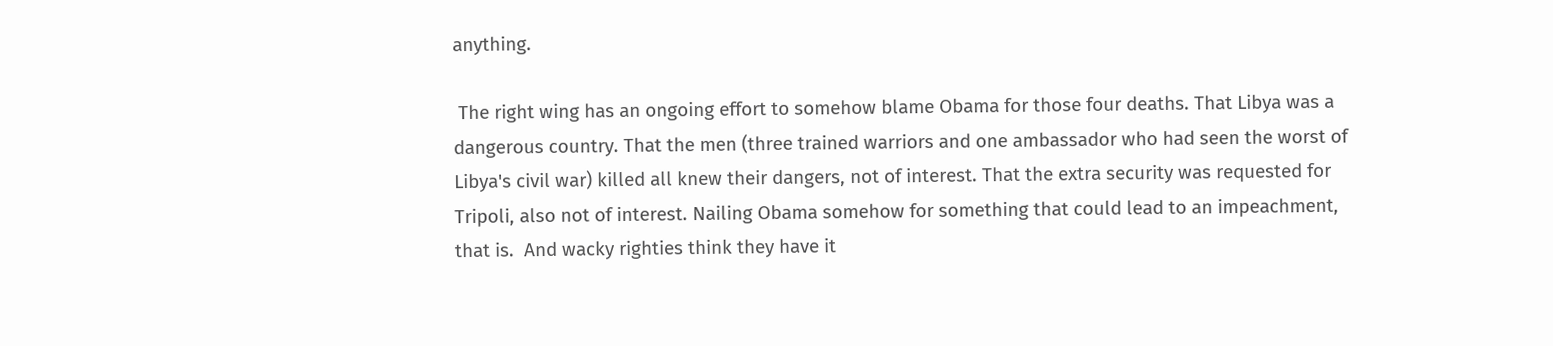anything.

 The right wing has an ongoing effort to somehow blame Obama for those four deaths. That Libya was a dangerous country. That the men (three trained warriors and one ambassador who had seen the worst of Libya's civil war) killed all knew their dangers, not of interest. That the extra security was requested for Tripoli, also not of interest. Nailing Obama somehow for something that could lead to an impeachment, that is.  And wacky righties think they have it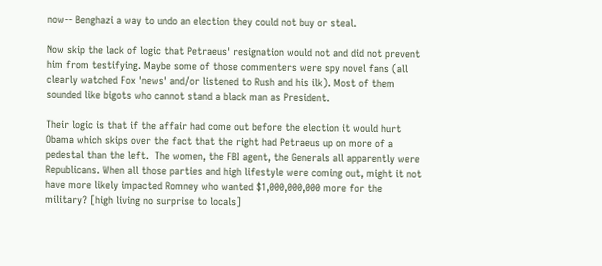now-- Benghazi a way to undo an election they could not buy or steal.

Now skip the lack of logic that Petraeus' resignation would not and did not prevent him from testifying. Maybe some of those commenters were spy novel fans (all clearly watched Fox 'news' and/or listened to Rush and his ilk). Most of them sounded like bigots who cannot stand a black man as President.

Their logic is that if the affair had come out before the election it would hurt Obama which skips over the fact that the right had Petraeus up on more of a pedestal than the left.  The women, the FBI agent, the Generals all apparently were Republicans. When all those parties and high lifestyle were coming out, might it not have more likely impacted Romney who wanted $1,000,000,000 more for the military? [high living no surprise to locals]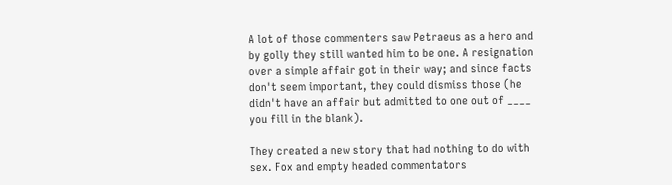A lot of those commenters saw Petraeus as a hero and by golly they still wanted him to be one. A resignation over a simple affair got in their way; and since facts don't seem important, they could dismiss those (he didn't have an affair but admitted to one out of ____ you fill in the blank).

They created a new story that had nothing to do with sex. Fox and empty headed commentators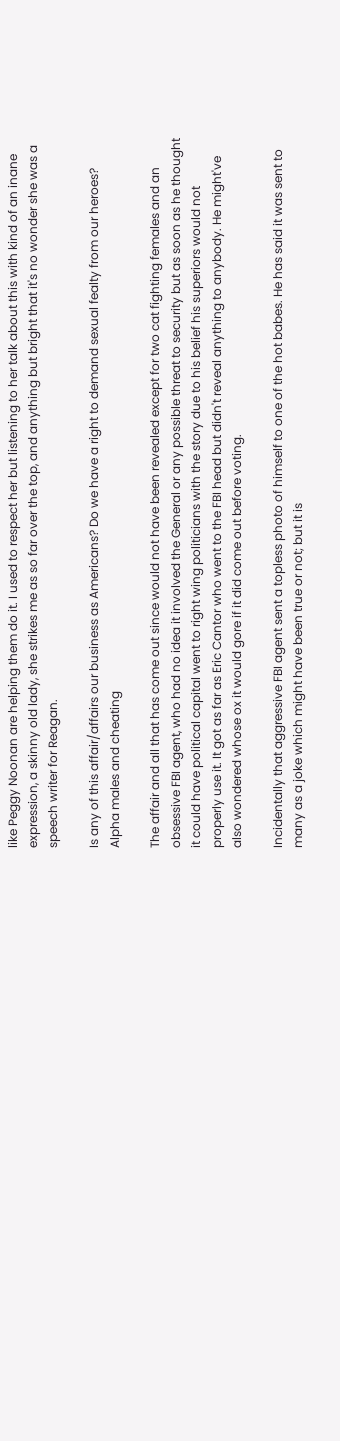like Peggy Noonan are helping them do it. I used to respect her but listening to her talk about this with kind of an inane expression, a skinny old lady, she strikes me as so far over the top, and anything but bright that it's no wonder she was a speech writer for Reagan.

Is any of this affair/affairs our business as Americans? Do we have a right to demand sexual fealty from our heroes?  Alpha males and cheating

The affair and all that has come out since would not have been revealed except for two cat fighting females and an obsessive FBI agent, who had no idea it involved the General or any possible threat to security but as soon as he thought it could have political capital went to right wing politicians with the story due to his belief his superiors would not properly use it. It got as far as Eric Cantor who went to the FBI head but didn't reveal anything to anybody. He might've also wondered whose ox it would gore if it did come out before voting.

Incidentally that aggressive FBI agent sent a topless photo of himself to one of the hot babes. He has said it was sent to many as a joke which might have been true or not; but it is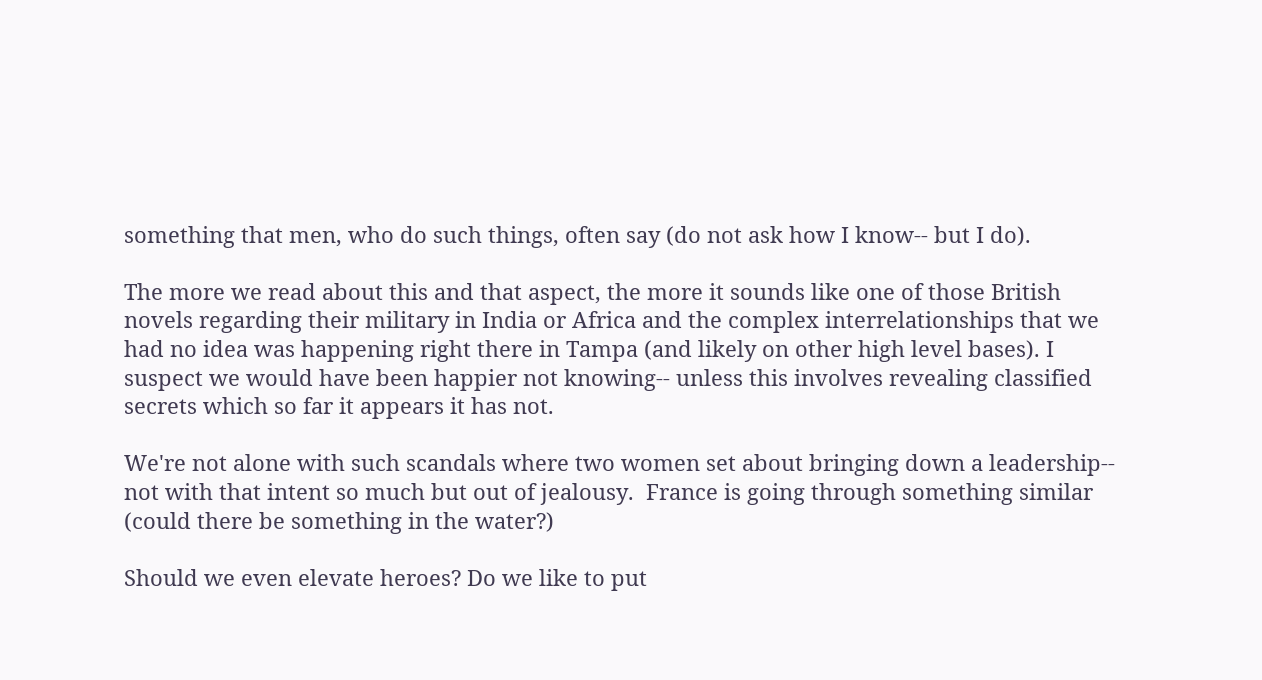something that men, who do such things, often say (do not ask how I know-- but I do).

The more we read about this and that aspect, the more it sounds like one of those British novels regarding their military in India or Africa and the complex interrelationships that we had no idea was happening right there in Tampa (and likely on other high level bases). I suspect we would have been happier not knowing-- unless this involves revealing classified secrets which so far it appears it has not.

We're not alone with such scandals where two women set about bringing down a leadership-- not with that intent so much but out of jealousy.  France is going through something similar (could there be something in the water?)

Should we even elevate heroes? Do we like to put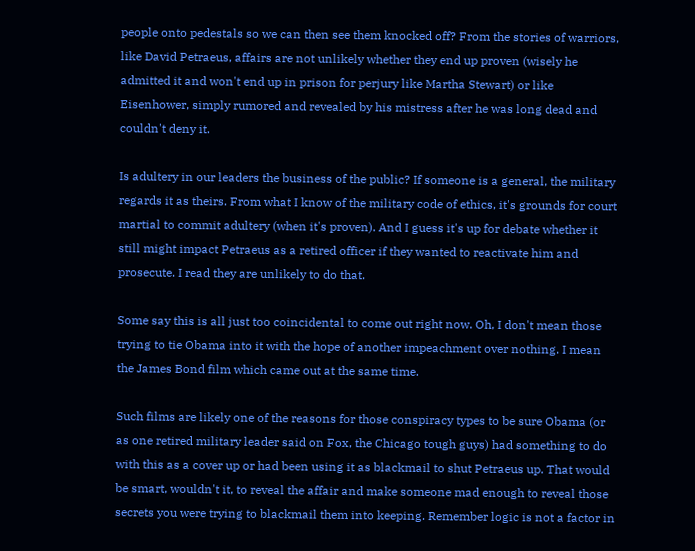people onto pedestals so we can then see them knocked off? From the stories of warriors, like David Petraeus, affairs are not unlikely whether they end up proven (wisely he admitted it and won't end up in prison for perjury like Martha Stewart) or like Eisenhower, simply rumored and revealed by his mistress after he was long dead and couldn't deny it.

Is adultery in our leaders the business of the public? If someone is a general, the military regards it as theirs. From what I know of the military code of ethics, it's grounds for court martial to commit adultery (when it's proven). And I guess it's up for debate whether it still might impact Petraeus as a retired officer if they wanted to reactivate him and prosecute. I read they are unlikely to do that.

Some say this is all just too coincidental to come out right now. Oh, I don't mean those trying to tie Obama into it with the hope of another impeachment over nothing. I mean the James Bond film which came out at the same time.

Such films are likely one of the reasons for those conspiracy types to be sure Obama (or as one retired military leader said on Fox, the Chicago tough guys) had something to do with this as a cover up or had been using it as blackmail to shut Petraeus up. That would be smart, wouldn't it, to reveal the affair and make someone mad enough to reveal those secrets you were trying to blackmail them into keeping. Remember logic is not a factor in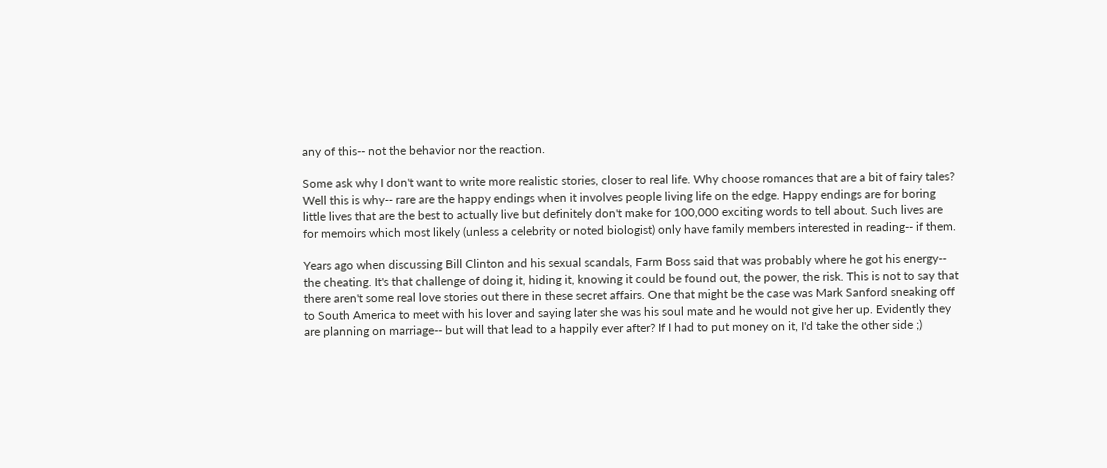any of this-- not the behavior nor the reaction.

Some ask why I don't want to write more realistic stories, closer to real life. Why choose romances that are a bit of fairy tales? Well this is why-- rare are the happy endings when it involves people living life on the edge. Happy endings are for boring little lives that are the best to actually live but definitely don't make for 100,000 exciting words to tell about. Such lives are for memoirs which most likely (unless a celebrity or noted biologist) only have family members interested in reading-- if them.

Years ago when discussing Bill Clinton and his sexual scandals, Farm Boss said that was probably where he got his energy-- the cheating. It's that challenge of doing it, hiding it, knowing it could be found out, the power, the risk. This is not to say that there aren't some real love stories out there in these secret affairs. One that might be the case was Mark Sanford sneaking off to South America to meet with his lover and saying later she was his soul mate and he would not give her up. Evidently they are planning on marriage-- but will that lead to a happily ever after? If I had to put money on it, I'd take the other side ;)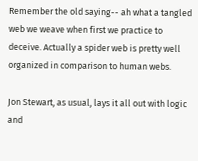Remember the old saying-- ah what a tangled web we weave when first we practice to deceive. Actually a spider web is pretty well organized in comparison to human webs.

Jon Stewart, as usual, lays it all out with logic and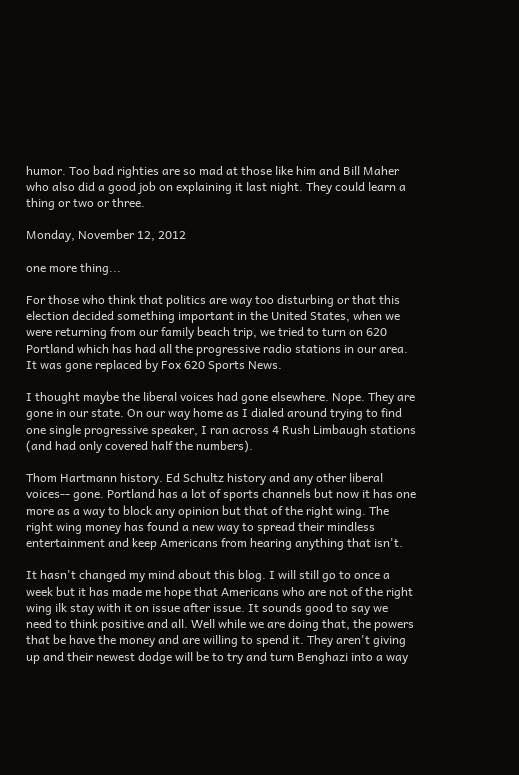humor. Too bad righties are so mad at those like him and Bill Maher who also did a good job on explaining it last night. They could learn a thing or two or three.

Monday, November 12, 2012

one more thing...

For those who think that politics are way too disturbing or that this election decided something important in the United States, when we were returning from our family beach trip, we tried to turn on 620 Portland which has had all the progressive radio stations in our area. It was gone replaced by Fox 620 Sports News.

I thought maybe the liberal voices had gone elsewhere. Nope. They are gone in our state. On our way home as I dialed around trying to find one single progressive speaker, I ran across 4 Rush Limbaugh stations (and had only covered half the numbers).

Thom Hartmann history. Ed Schultz history and any other liberal voices-- gone. Portland has a lot of sports channels but now it has one more as a way to block any opinion but that of the right wing. The right wing money has found a new way to spread their mindless entertainment and keep Americans from hearing anything that isn't.

It hasn't changed my mind about this blog. I will still go to once a week but it has made me hope that Americans who are not of the right wing ilk stay with it on issue after issue. It sounds good to say we need to think positive and all. Well while we are doing that, the powers that be have the money and are willing to spend it. They aren't giving up and their newest dodge will be to try and turn Benghazi into a way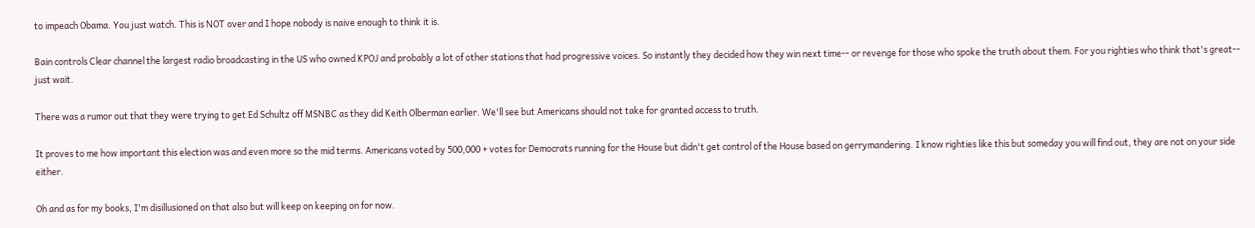to impeach Obama. You just watch. This is NOT over and I hope nobody is naive enough to think it is.

Bain controls Clear channel the largest radio broadcasting in the US who owned KPOJ and probably a lot of other stations that had progressive voices. So instantly they decided how they win next time-- or revenge for those who spoke the truth about them. For you righties who think that's great-- just wait.

There was a rumor out that they were trying to get Ed Schultz off MSNBC as they did Keith Olberman earlier. We'll see but Americans should not take for granted access to truth.

It proves to me how important this election was and even more so the mid terms. Americans voted by 500,000 + votes for Democrats running for the House but didn't get control of the House based on gerrymandering. I know righties like this but someday you will find out, they are not on your side either.

Oh and as for my books, I'm disillusioned on that also but will keep on keeping on for now.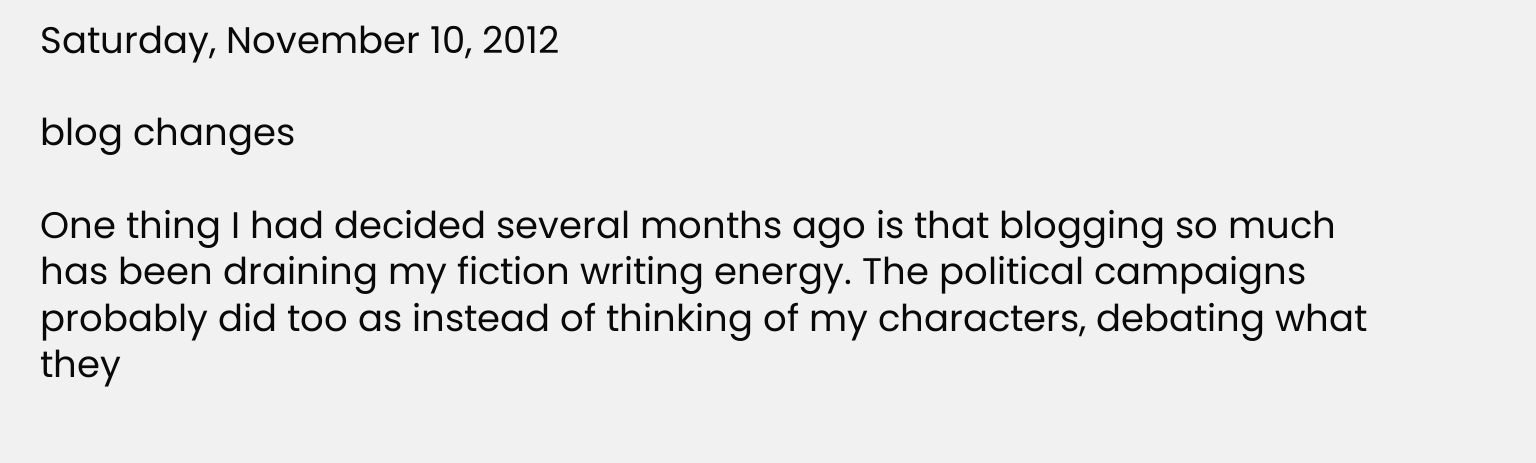Saturday, November 10, 2012

blog changes

One thing I had decided several months ago is that blogging so much has been draining my fiction writing energy. The political campaigns probably did too as instead of thinking of my characters, debating what they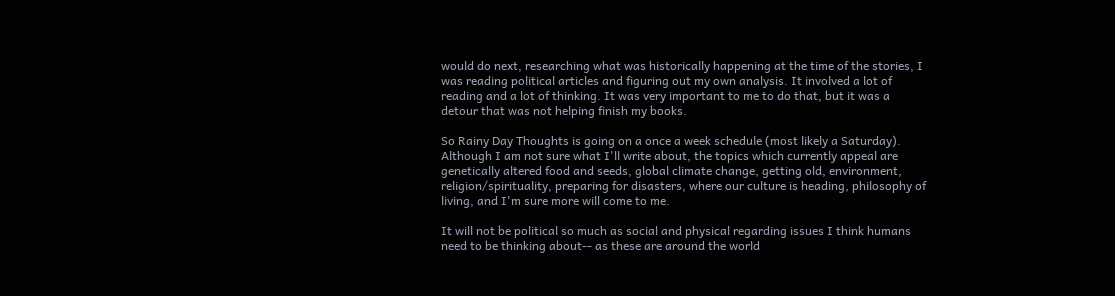would do next, researching what was historically happening at the time of the stories, I was reading political articles and figuring out my own analysis. It involved a lot of reading and a lot of thinking. It was very important to me to do that, but it was a detour that was not helping finish my books.

So Rainy Day Thoughts is going on a once a week schedule (most likely a Saturday). Although I am not sure what I'll write about, the topics which currently appeal are genetically altered food and seeds, global climate change, getting old, environment, religion/spirituality, preparing for disasters, where our culture is heading, philosophy of living, and I'm sure more will come to me.

It will not be political so much as social and physical regarding issues I think humans need to be thinking about-- as these are around the world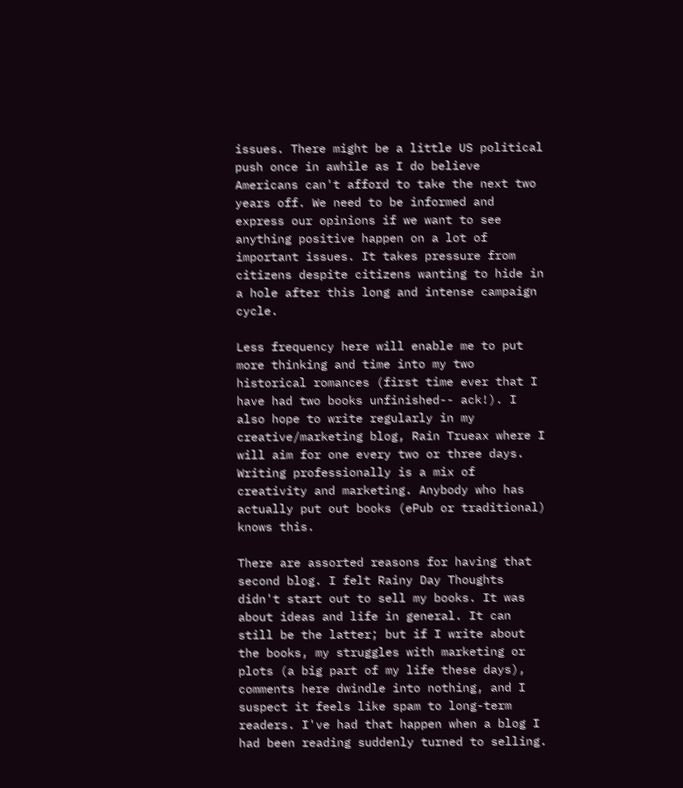issues. There might be a little US political push once in awhile as I do believe Americans can't afford to take the next two years off. We need to be informed and express our opinions if we want to see anything positive happen on a lot of important issues. It takes pressure from citizens despite citizens wanting to hide in a hole after this long and intense campaign cycle.

Less frequency here will enable me to put more thinking and time into my two historical romances (first time ever that I have had two books unfinished-- ack!). I also hope to write regularly in my creative/marketing blog, Rain Trueax where I will aim for one every two or three days. Writing professionally is a mix of creativity and marketing. Anybody who has actually put out books (ePub or traditional) knows this.

There are assorted reasons for having that second blog. I felt Rainy Day Thoughts didn't start out to sell my books. It was about ideas and life in general. It can still be the latter; but if I write about the books, my struggles with marketing or plots (a big part of my life these days), comments here dwindle into nothing, and I suspect it feels like spam to long-term readers. I've had that happen when a blog I had been reading suddenly turned to selling.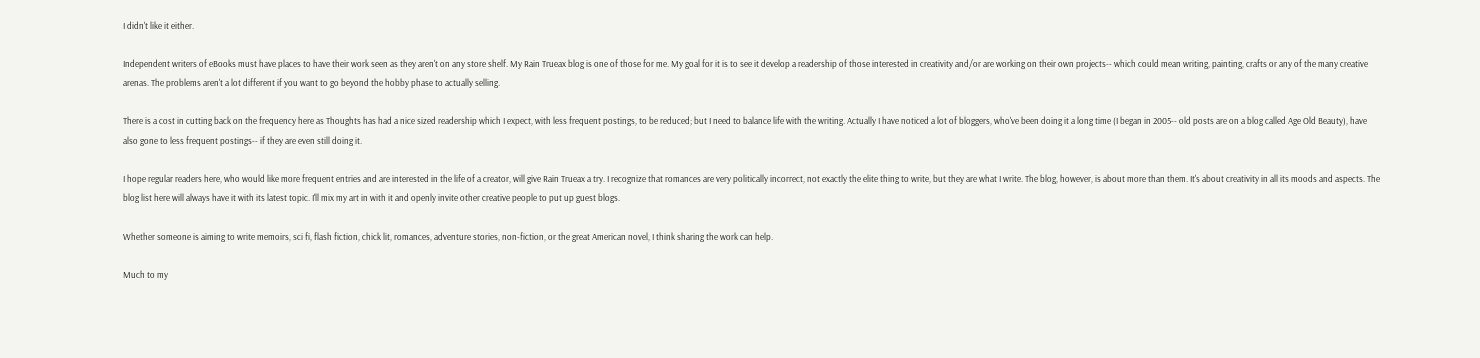I didn't like it either.

Independent writers of eBooks must have places to have their work seen as they aren't on any store shelf. My Rain Trueax blog is one of those for me. My goal for it is to see it develop a readership of those interested in creativity and/or are working on their own projects-- which could mean writing, painting, crafts or any of the many creative arenas. The problems aren't a lot different if you want to go beyond the hobby phase to actually selling.

There is a cost in cutting back on the frequency here as Thoughts has had a nice sized readership which I expect, with less frequent postings, to be reduced; but I need to balance life with the writing. Actually I have noticed a lot of bloggers, who've been doing it a long time (I began in 2005-- old posts are on a blog called Age Old Beauty), have also gone to less frequent postings-- if they are even still doing it.

I hope regular readers here, who would like more frequent entries and are interested in the life of a creator, will give Rain Trueax a try. I recognize that romances are very politically incorrect, not exactly the elite thing to write, but they are what I write. The blog, however, is about more than them. It's about creativity in all its moods and aspects. The blog list here will always have it with its latest topic. I'll mix my art in with it and openly invite other creative people to put up guest blogs.

Whether someone is aiming to write memoirs, sci fi, flash fiction, chick lit, romances, adventure stories, non-fiction, or the great American novel, I think sharing the work can help.

Much to my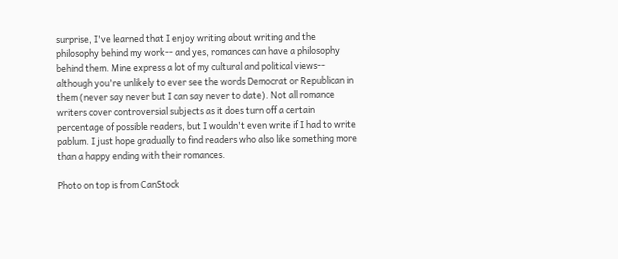surprise, I've learned that I enjoy writing about writing and the philosophy behind my work-- and yes, romances can have a philosophy behind them. Mine express a lot of my cultural and political views-- although you're unlikely to ever see the words Democrat or Republican in them (never say never but I can say never to date). Not all romance writers cover controversial subjects as it does turn off a certain percentage of possible readers, but I wouldn't even write if I had to write pablum. I just hope gradually to find readers who also like something more than a happy ending with their romances.

Photo on top is from CanStock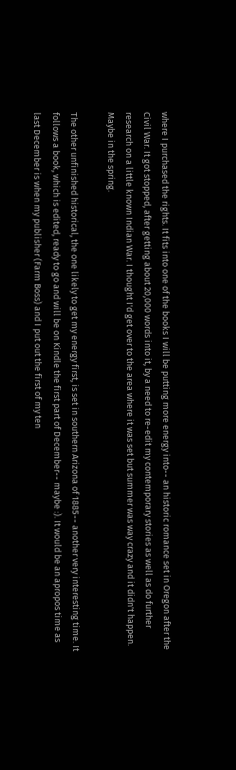where I purchased the rights. It fits into one of the books I will be putting more energy into-- an historic romance set in Oregon after the Civil War. It got stopped, after getting about 20,000 words into it, by a need to re-edit my contemporary stories as well as do further research on a little known Indian War. I thought I'd get over to the area where it was set but summer was way crazy and it didn't happen. Maybe in the spring.

The other unfinished historical, the one likely to get my energy first, is set in southern Arizona of 1885-- another very interesting time. It follows a book, which is edited, ready to go and will be on Kindle the first part of December-- maybe :). It would be an apropos time as last December is when my publisher (Farm Boss) and I put out the first of my ten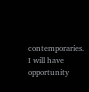contemporaries. I will have opportunity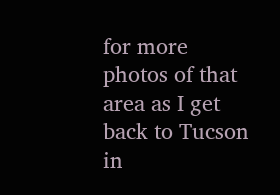for more photos of that area as I get back to Tucson in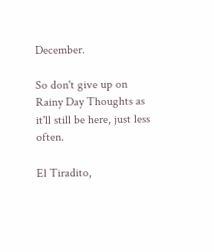December.

So don't give up on Rainy Day Thoughts as it'll still be here, just less often.

El Tiradito,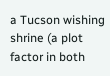a Tucson wishing shrine (a plot factor in both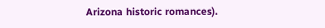Arizona historic romances).